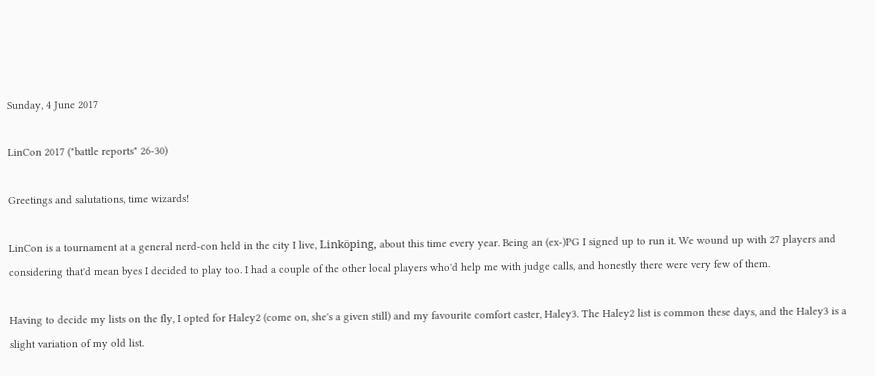Sunday, 4 June 2017

LinCon 2017 ("battle reports" 26-30)

Greetings and salutations, time wizards!

LinCon is a tournament at a general nerd-con held in the city I live, Linköping, about this time every year. Being an (ex-)PG I signed up to run it. We wound up with 27 players and considering that'd mean byes I decided to play too. I had a couple of the other local players who'd help me with judge calls, and honestly there were very few of them.

Having to decide my lists on the fly, I opted for Haley2 (come on, she's a given still) and my favourite comfort caster, Haley3. The Haley2 list is common these days, and the Haley3 is a slight variation of my old list.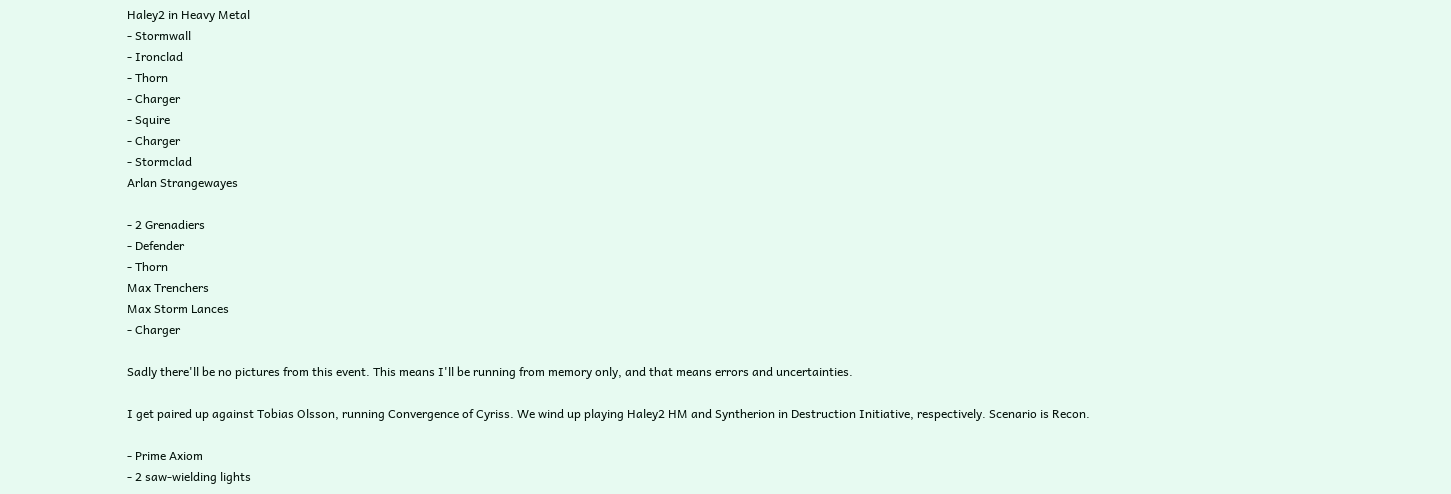Haley2 in Heavy Metal
- Stormwall
- Ironclad
- Thorn
- Charger
- Squire
- Charger
- Stormclad
Arlan Strangewayes

- 2 Grenadiers
- Defender
- Thorn
Max Trenchers
Max Storm Lances
- Charger

Sadly there'll be no pictures from this event. This means I'll be running from memory only, and that means errors and uncertainties.

I get paired up against Tobias Olsson, running Convergence of Cyriss. We wind up playing Haley2 HM and Syntherion in Destruction Initiative, respectively. Scenario is Recon.

- Prime Axiom
- 2 saw-wielding lights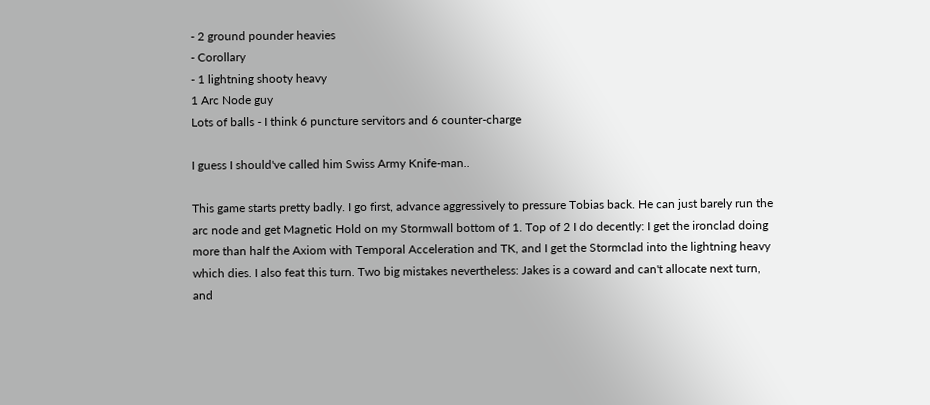- 2 ground pounder heavies
- Corollary
- 1 lightning shooty heavy
1 Arc Node guy
Lots of balls - I think 6 puncture servitors and 6 counter-charge

I guess I should've called him Swiss Army Knife-man..

This game starts pretty badly. I go first, advance aggressively to pressure Tobias back. He can just barely run the arc node and get Magnetic Hold on my Stormwall bottom of 1. Top of 2 I do decently: I get the ironclad doing more than half the Axiom with Temporal Acceleration and TK, and I get the Stormclad into the lightning heavy which dies. I also feat this turn. Two big mistakes nevertheless: Jakes is a coward and can't allocate next turn, and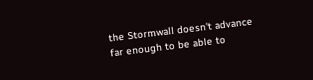the Stormwall doesn't advance far enough to be able to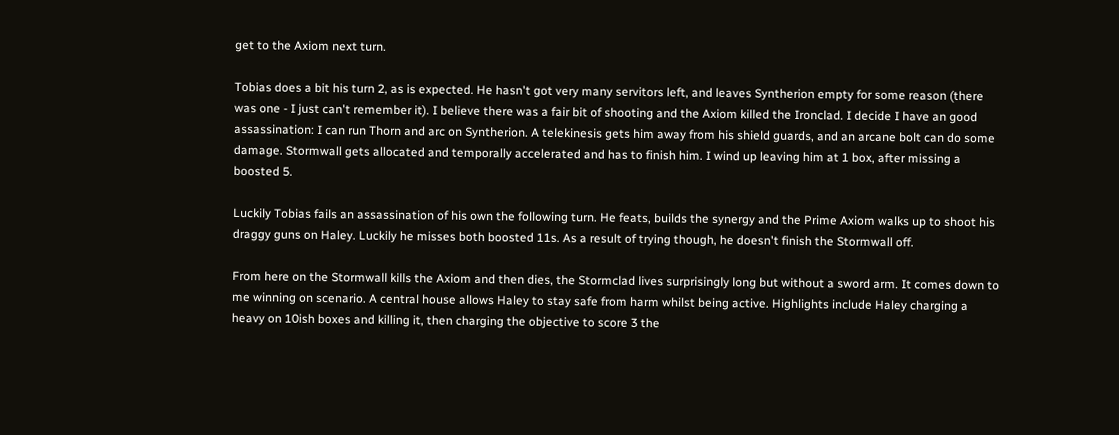get to the Axiom next turn.

Tobias does a bit his turn 2, as is expected. He hasn't got very many servitors left, and leaves Syntherion empty for some reason (there was one - I just can't remember it). I believe there was a fair bit of shooting and the Axiom killed the Ironclad. I decide I have an good assassination: I can run Thorn and arc on Syntherion. A telekinesis gets him away from his shield guards, and an arcane bolt can do some damage. Stormwall gets allocated and temporally accelerated and has to finish him. I wind up leaving him at 1 box, after missing a boosted 5.

Luckily Tobias fails an assassination of his own the following turn. He feats, builds the synergy and the Prime Axiom walks up to shoot his draggy guns on Haley. Luckily he misses both boosted 11s. As a result of trying though, he doesn't finish the Stormwall off.

From here on the Stormwall kills the Axiom and then dies, the Stormclad lives surprisingly long but without a sword arm. It comes down to me winning on scenario. A central house allows Haley to stay safe from harm whilst being active. Highlights include Haley charging a heavy on 10ish boxes and killing it, then charging the objective to score 3 the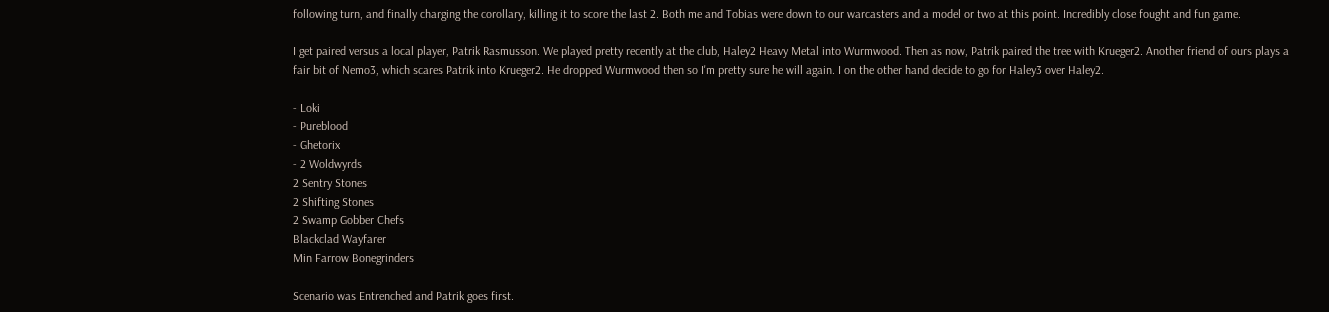following turn, and finally charging the corollary, killing it to score the last 2. Both me and Tobias were down to our warcasters and a model or two at this point. Incredibly close fought and fun game.

I get paired versus a local player, Patrik Rasmusson. We played pretty recently at the club, Haley2 Heavy Metal into Wurmwood. Then as now, Patrik paired the tree with Krueger2. Another friend of ours plays a fair bit of Nemo3, which scares Patrik into Krueger2. He dropped Wurmwood then so I'm pretty sure he will again. I on the other hand decide to go for Haley3 over Haley2.

- Loki
- Pureblood
- Ghetorix
- 2 Woldwyrds
2 Sentry Stones
2 Shifting Stones
2 Swamp Gobber Chefs
Blackclad Wayfarer
Min Farrow Bonegrinders

Scenario was Entrenched and Patrik goes first.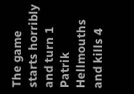The game starts horribly and turn 1 Patrik Hellmouths and kills 4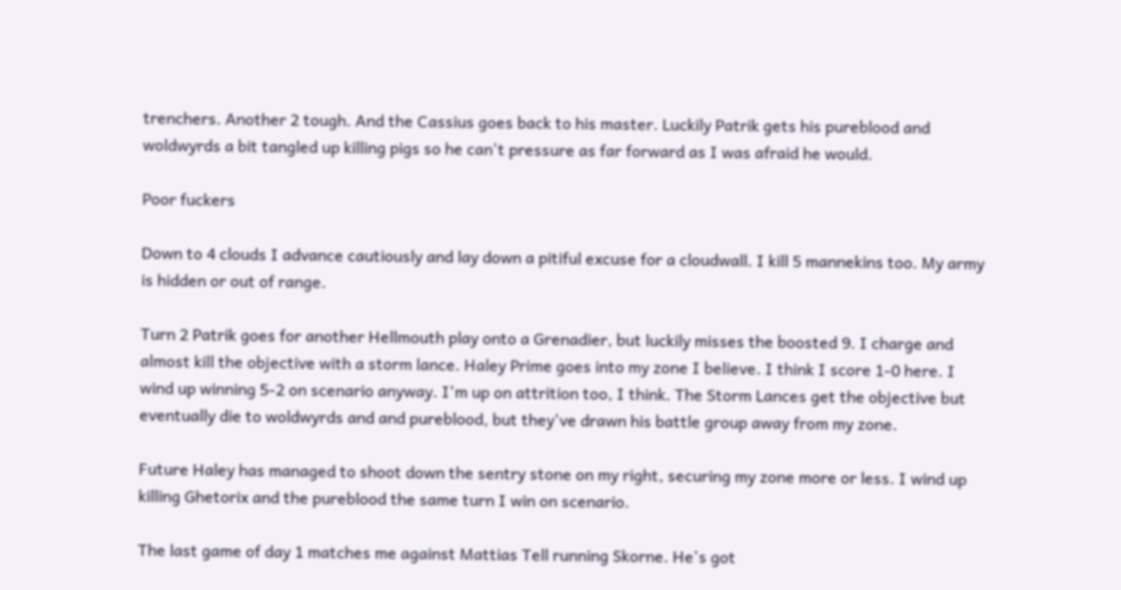trenchers. Another 2 tough. And the Cassius goes back to his master. Luckily Patrik gets his pureblood and woldwyrds a bit tangled up killing pigs so he can't pressure as far forward as I was afraid he would.

Poor fuckers

Down to 4 clouds I advance cautiously and lay down a pitiful excuse for a cloudwall. I kill 5 mannekins too. My army is hidden or out of range.

Turn 2 Patrik goes for another Hellmouth play onto a Grenadier, but luckily misses the boosted 9. I charge and almost kill the objective with a storm lance. Haley Prime goes into my zone I believe. I think I score 1-0 here. I wind up winning 5-2 on scenario anyway. I'm up on attrition too, I think. The Storm Lances get the objective but eventually die to woldwyrds and and pureblood, but they've drawn his battle group away from my zone.

Future Haley has managed to shoot down the sentry stone on my right, securing my zone more or less. I wind up killing Ghetorix and the pureblood the same turn I win on scenario.

The last game of day 1 matches me against Mattias Tell running Skorne. He's got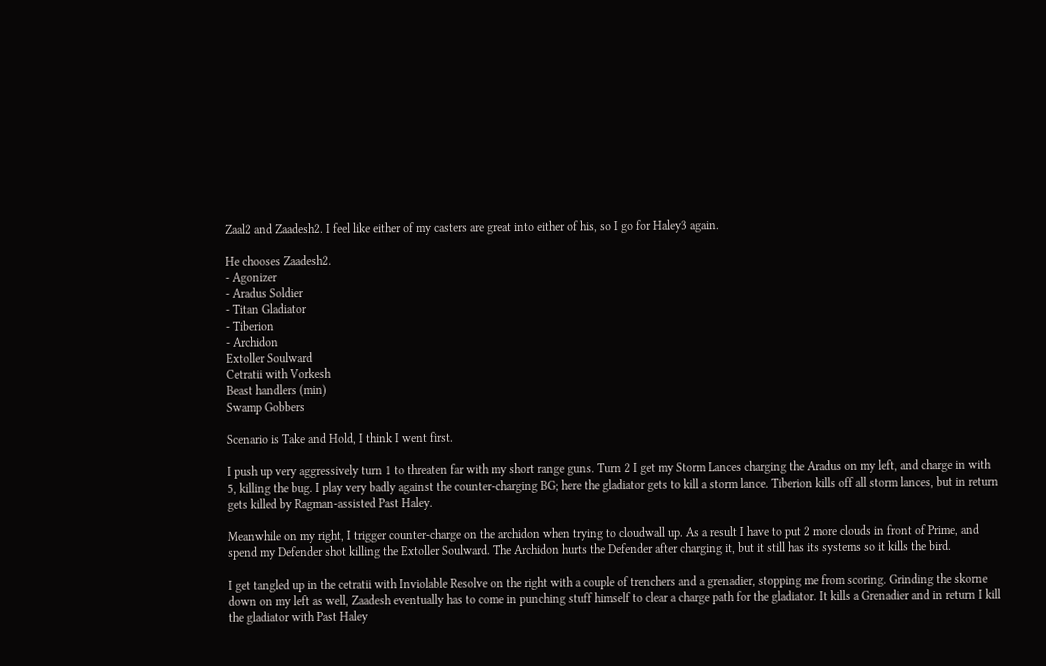Zaal2 and Zaadesh2. I feel like either of my casters are great into either of his, so I go for Haley3 again.

He chooses Zaadesh2.
- Agonizer
- Aradus Soldier
- Titan Gladiator
- Tiberion
- Archidon
Extoller Soulward
Cetratii with Vorkesh
Beast handlers (min)
Swamp Gobbers

Scenario is Take and Hold, I think I went first.

I push up very aggressively turn 1 to threaten far with my short range guns. Turn 2 I get my Storm Lances charging the Aradus on my left, and charge in with 5, killing the bug. I play very badly against the counter-charging BG; here the gladiator gets to kill a storm lance. Tiberion kills off all storm lances, but in return gets killed by Ragman-assisted Past Haley.

Meanwhile on my right, I trigger counter-charge on the archidon when trying to cloudwall up. As a result I have to put 2 more clouds in front of Prime, and spend my Defender shot killing the Extoller Soulward. The Archidon hurts the Defender after charging it, but it still has its systems so it kills the bird.

I get tangled up in the cetratii with Inviolable Resolve on the right with a couple of trenchers and a grenadier, stopping me from scoring. Grinding the skorne down on my left as well, Zaadesh eventually has to come in punching stuff himself to clear a charge path for the gladiator. It kills a Grenadier and in return I kill the gladiator with Past Haley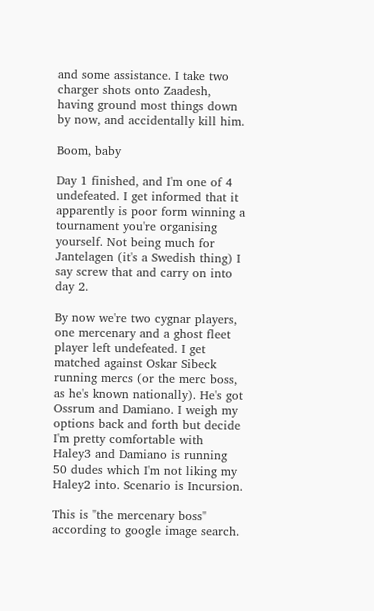and some assistance. I take two charger shots onto Zaadesh, having ground most things down by now, and accidentally kill him.

Boom, baby

Day 1 finished, and I'm one of 4 undefeated. I get informed that it apparently is poor form winning a tournament you're organising yourself. Not being much for Jantelagen (it's a Swedish thing) I say screw that and carry on into day 2.

By now we're two cygnar players, one mercenary and a ghost fleet player left undefeated. I get matched against Oskar Sibeck running mercs (or the merc boss, as he's known nationally). He's got Ossrum and Damiano. I weigh my options back and forth but decide I'm pretty comfortable with Haley3 and Damiano is running 50 dudes which I'm not liking my Haley2 into. Scenario is Incursion.

This is "the mercenary boss" according to google image search.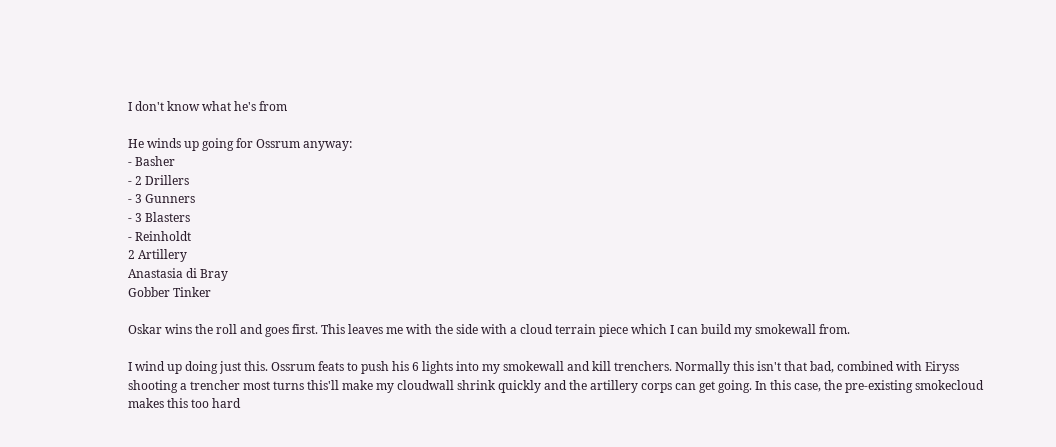I don't know what he's from

He winds up going for Ossrum anyway:
- Basher
- 2 Drillers
- 3 Gunners
- 3 Blasters
- Reinholdt
2 Artillery
Anastasia di Bray
Gobber Tinker

Oskar wins the roll and goes first. This leaves me with the side with a cloud terrain piece which I can build my smokewall from.

I wind up doing just this. Ossrum feats to push his 6 lights into my smokewall and kill trenchers. Normally this isn't that bad, combined with Eiryss shooting a trencher most turns this'll make my cloudwall shrink quickly and the artillery corps can get going. In this case, the pre-existing smokecloud makes this too hard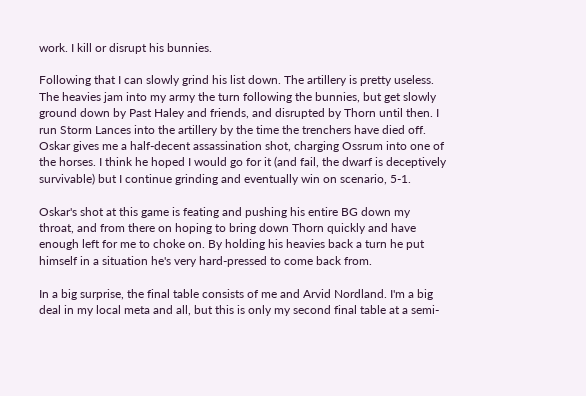work. I kill or disrupt his bunnies.

Following that I can slowly grind his list down. The artillery is pretty useless. The heavies jam into my army the turn following the bunnies, but get slowly ground down by Past Haley and friends, and disrupted by Thorn until then. I run Storm Lances into the artillery by the time the trenchers have died off. Oskar gives me a half-decent assassination shot, charging Ossrum into one of the horses. I think he hoped I would go for it (and fail, the dwarf is deceptively survivable) but I continue grinding and eventually win on scenario, 5-1.

Oskar's shot at this game is feating and pushing his entire BG down my throat, and from there on hoping to bring down Thorn quickly and have enough left for me to choke on. By holding his heavies back a turn he put himself in a situation he's very hard-pressed to come back from.

In a big surprise, the final table consists of me and Arvid Nordland. I'm a big deal in my local meta and all, but this is only my second final table at a semi-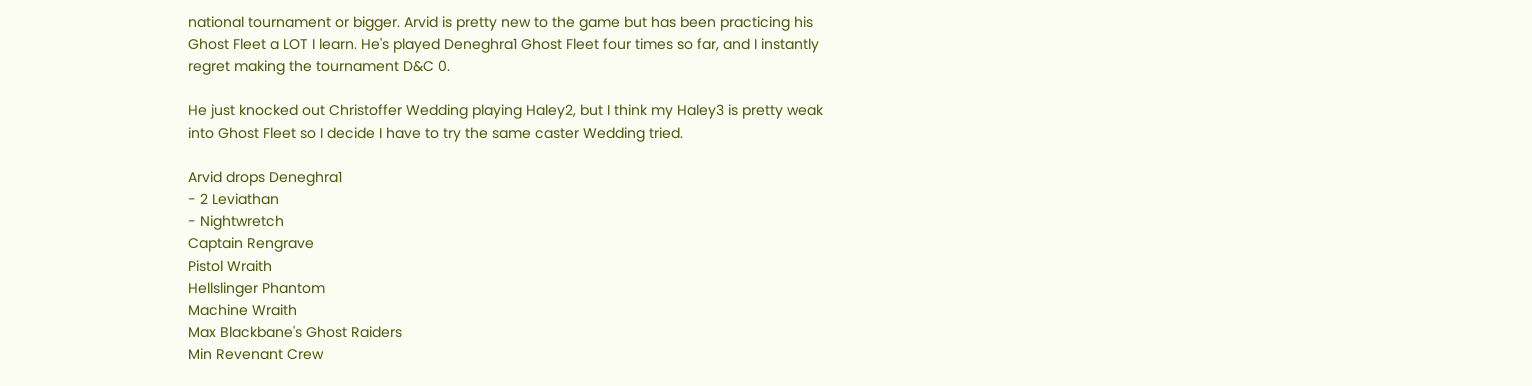national tournament or bigger. Arvid is pretty new to the game but has been practicing his Ghost Fleet a LOT I learn. He's played Deneghra1 Ghost Fleet four times so far, and I instantly regret making the tournament D&C 0.

He just knocked out Christoffer Wedding playing Haley2, but I think my Haley3 is pretty weak into Ghost Fleet so I decide I have to try the same caster Wedding tried.

Arvid drops Deneghra1
- 2 Leviathan
- Nightwretch
Captain Rengrave
Pistol Wraith
Hellslinger Phantom
Machine Wraith
Max Blackbane's Ghost Raiders
Min Revenant Crew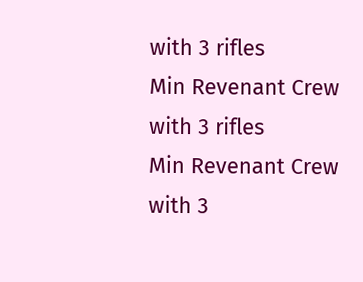with 3 rifles
Min Revenant Crew with 3 rifles
Min Revenant Crew with 3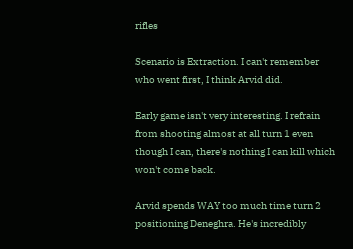rifles

Scenario is Extraction. I can't remember who went first, I think Arvid did.

Early game isn't very interesting. I refrain from shooting almost at all turn 1 even though I can, there's nothing I can kill which won't come back.

Arvid spends WAY too much time turn 2 positioning Deneghra. He's incredibly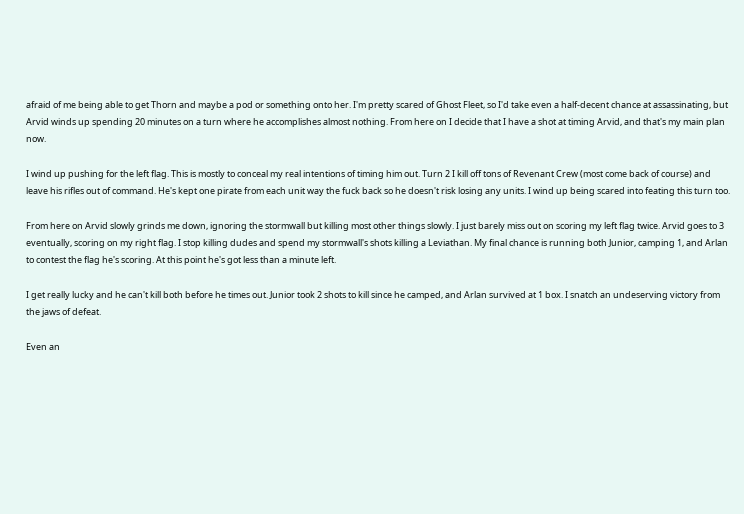afraid of me being able to get Thorn and maybe a pod or something onto her. I'm pretty scared of Ghost Fleet, so I'd take even a half-decent chance at assassinating, but Arvid winds up spending 20 minutes on a turn where he accomplishes almost nothing. From here on I decide that I have a shot at timing Arvid, and that's my main plan now.

I wind up pushing for the left flag. This is mostly to conceal my real intentions of timing him out. Turn 2 I kill off tons of Revenant Crew (most come back of course) and leave his rifles out of command. He's kept one pirate from each unit way the fuck back so he doesn't risk losing any units. I wind up being scared into feating this turn too.

From here on Arvid slowly grinds me down, ignoring the stormwall but killing most other things slowly. I just barely miss out on scoring my left flag twice. Arvid goes to 3 eventually, scoring on my right flag. I stop killing dudes and spend my stormwall's shots killing a Leviathan. My final chance is running both Junior, camping 1, and Arlan to contest the flag he's scoring. At this point he's got less than a minute left.

I get really lucky and he can't kill both before he times out. Junior took 2 shots to kill since he camped, and Arlan survived at 1 box. I snatch an undeserving victory from the jaws of defeat.

Even an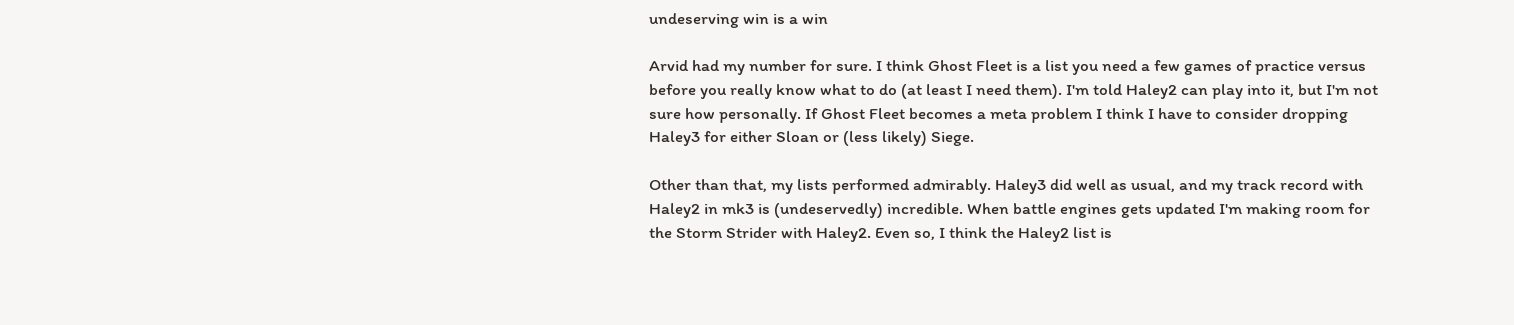undeserving win is a win

Arvid had my number for sure. I think Ghost Fleet is a list you need a few games of practice versus before you really know what to do (at least I need them). I'm told Haley2 can play into it, but I'm not sure how personally. If Ghost Fleet becomes a meta problem I think I have to consider dropping Haley3 for either Sloan or (less likely) Siege.

Other than that, my lists performed admirably. Haley3 did well as usual, and my track record with Haley2 in mk3 is (undeservedly) incredible. When battle engines gets updated I'm making room for the Storm Strider with Haley2. Even so, I think the Haley2 list is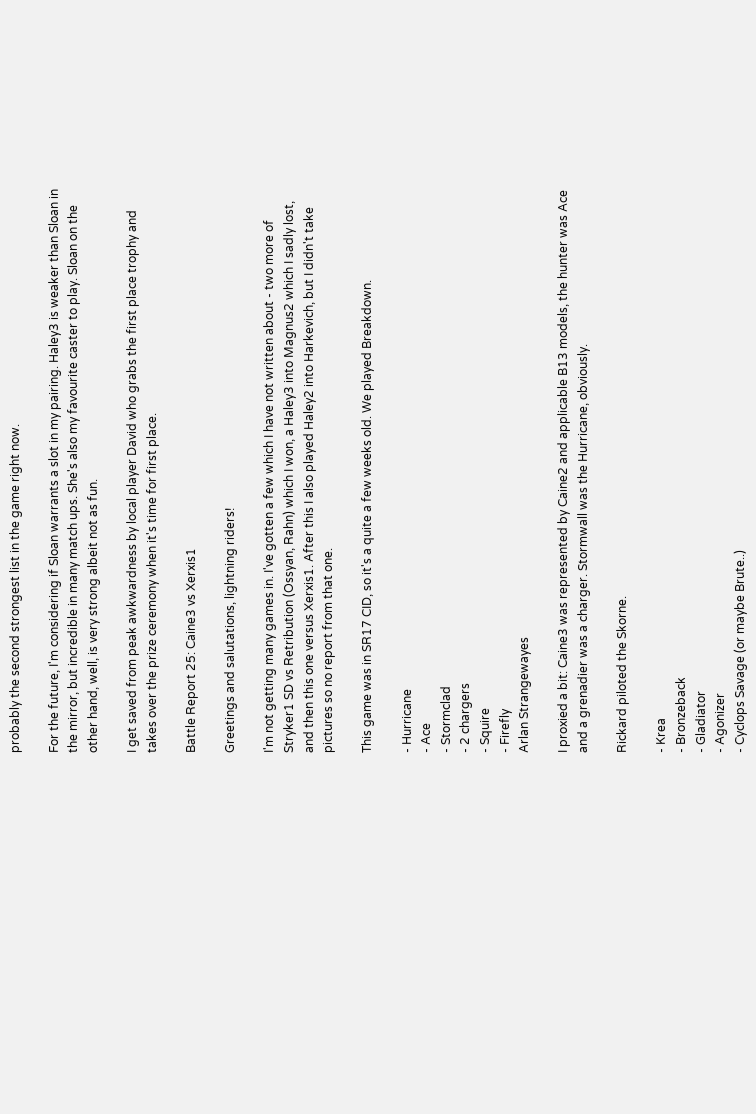probably the second strongest list in the game right now.

For the future, I'm considering if Sloan warrants a slot in my pairing. Haley3 is weaker than Sloan in the mirror, but incredible in many match ups. She's also my favourite caster to play. Sloan on the other hand, well, is very strong albeit not as fun.

I get saved from peak awkwardness by local player David who grabs the first place trophy and takes over the prize ceremony when it's time for first place.

Battle Report 25: Caine3 vs Xerxis1

Greetings and salutations, lightning riders!

I'm not getting many games in. I've gotten a few which I have not written about - two more of Stryker1 SD vs Retribution (Ossyan, Rahn) which I won, a Haley3 into Magnus2 which I sadly lost, and then this one versus Xerxis1. After this I also played Haley2 into Harkevich, but I didn't take pictures so no report from that one.

This game was in SR17 CID, so it's a quite a few weeks old. We played Breakdown.

- Hurricane
- Ace
- Stormclad
- 2 chargers
- Squire
- Firefly
Arlan Strangewayes

I proxied a bit: Caine3 was represented by Caine2 and applicable B13 models, the hunter was Ace and a grenadier was a charger. Stormwall was the Hurricane, obviously.

Rickard piloted the Skorne.

- Krea
- Bronzeback
- Gladiator
- Agonizer
- Cyclops Savage (or maybe Brute..)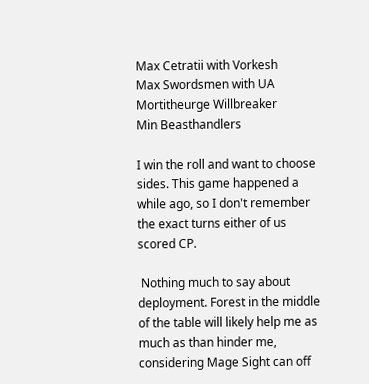Max Cetratii with Vorkesh
Max Swordsmen with UA
Mortitheurge Willbreaker
Min Beasthandlers

I win the roll and want to choose sides. This game happened a while ago, so I don't remember the exact turns either of us scored CP.

 Nothing much to say about deployment. Forest in the middle of the table will likely help me as much as than hinder me, considering Mage Sight can off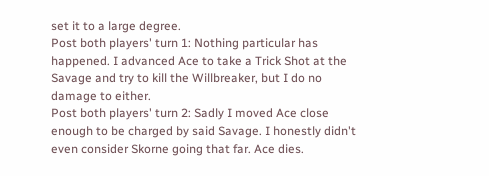set it to a large degree.
Post both players' turn 1: Nothing particular has happened. I advanced Ace to take a Trick Shot at the Savage and try to kill the Willbreaker, but I do no damage to either.
Post both players' turn 2: Sadly I moved Ace close enough to be charged by said Savage. I honestly didn't even consider Skorne going that far. Ace dies.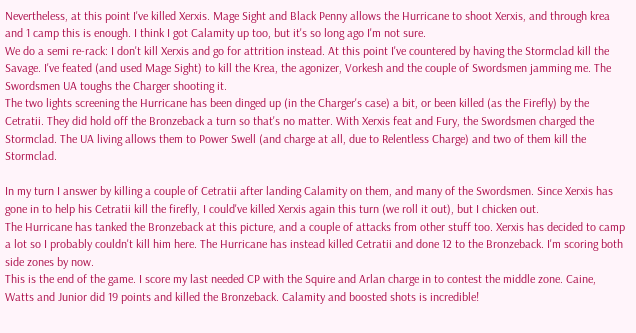Nevertheless, at this point I've killed Xerxis. Mage Sight and Black Penny allows the Hurricane to shoot Xerxis, and through krea and 1 camp this is enough. I think I got Calamity up too, but it's so long ago I'm not sure.
We do a semi re-rack: I don't kill Xerxis and go for attrition instead. At this point I've countered by having the Stormclad kill the Savage. I've feated (and used Mage Sight) to kill the Krea, the agonizer, Vorkesh and the couple of Swordsmen jamming me. The Swordsmen UA toughs the Charger shooting it.
The two lights screening the Hurricane has been dinged up (in the Charger's case) a bit, or been killed (as the Firefly) by the Cetratii. They did hold off the Bronzeback a turn so that's no matter. With Xerxis feat and Fury, the Swordsmen charged the Stormclad. The UA living allows them to Power Swell (and charge at all, due to Relentless Charge) and two of them kill the Stormclad.

In my turn I answer by killing a couple of Cetratii after landing Calamity on them, and many of the Swordsmen. Since Xerxis has gone in to help his Cetratii kill the firefly, I could've killed Xerxis again this turn (we roll it out), but I chicken out.
The Hurricane has tanked the Bronzeback at this picture, and a couple of attacks from other stuff too. Xerxis has decided to camp a lot so I probably couldn't kill him here. The Hurricane has instead killed Cetratii and done 12 to the Bronzeback. I'm scoring both side zones by now.
This is the end of the game. I score my last needed CP with the Squire and Arlan charge in to contest the middle zone. Caine, Watts and Junior did 19 points and killed the Bronzeback. Calamity and boosted shots is incredible!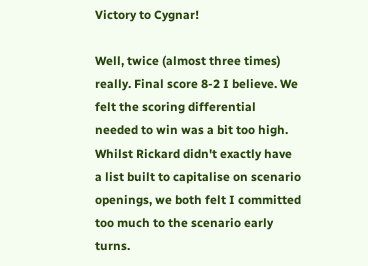Victory to Cygnar!

Well, twice (almost three times) really. Final score 8-2 I believe. We felt the scoring differential needed to win was a bit too high. Whilst Rickard didn't exactly have a list built to capitalise on scenario openings, we both felt I committed too much to the scenario early turns.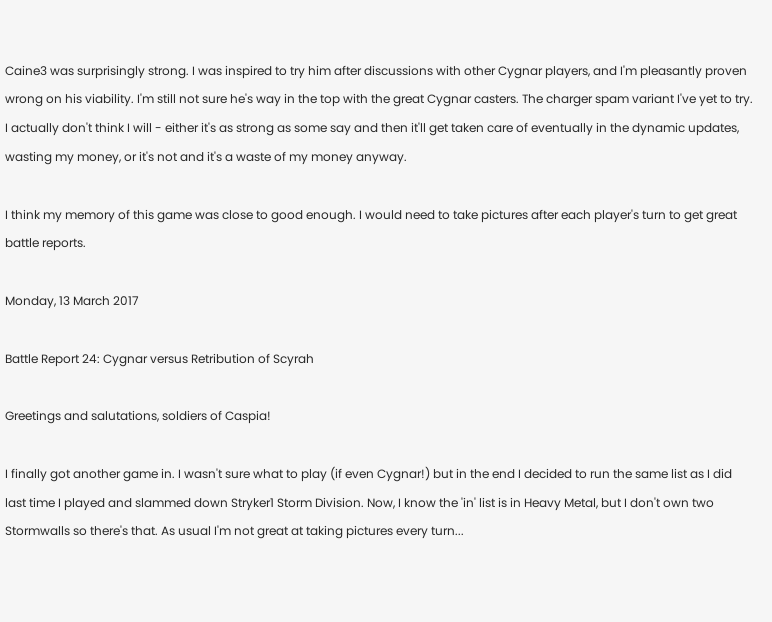Caine3 was surprisingly strong. I was inspired to try him after discussions with other Cygnar players, and I'm pleasantly proven wrong on his viability. I'm still not sure he's way in the top with the great Cygnar casters. The charger spam variant I've yet to try. I actually don't think I will - either it's as strong as some say and then it'll get taken care of eventually in the dynamic updates, wasting my money, or it's not and it's a waste of my money anyway.

I think my memory of this game was close to good enough. I would need to take pictures after each player's turn to get great battle reports.

Monday, 13 March 2017

Battle Report 24: Cygnar versus Retribution of Scyrah

Greetings and salutations, soldiers of Caspia!

I finally got another game in. I wasn't sure what to play (if even Cygnar!) but in the end I decided to run the same list as I did last time I played and slammed down Stryker1 Storm Division. Now, I know the 'in' list is in Heavy Metal, but I don't own two Stormwalls so there's that. As usual I'm not great at taking pictures every turn...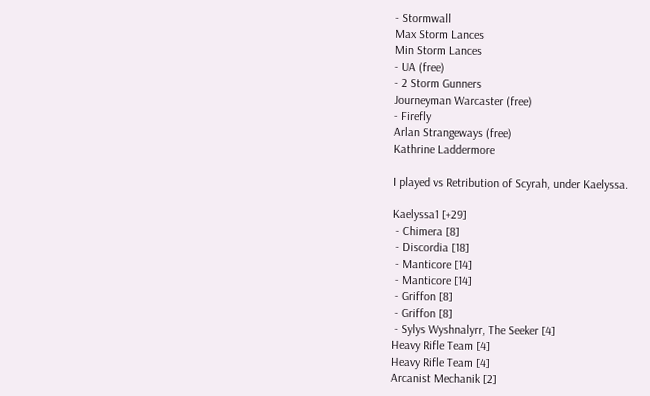- Stormwall
Max Storm Lances
Min Storm Lances
- UA (free)
- 2 Storm Gunners
Journeyman Warcaster (free)
- Firefly
Arlan Strangeways (free)
Kathrine Laddermore

I played vs Retribution of Scyrah, under Kaelyssa.

Kaelyssa1 [+29]
 - Chimera [8]
 - Discordia [18]
 - Manticore [14]
 - Manticore [14]
 - Griffon [8]
 - Griffon [8]
 - Sylys Wyshnalyrr, The Seeker [4]
Heavy Rifle Team [4]
Heavy Rifle Team [4]
Arcanist Mechanik [2]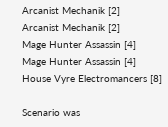Arcanist Mechanik [2]
Arcanist Mechanik [2]
Mage Hunter Assassin [4]
Mage Hunter Assassin [4]
House Vyre Electromancers [8]

Scenario was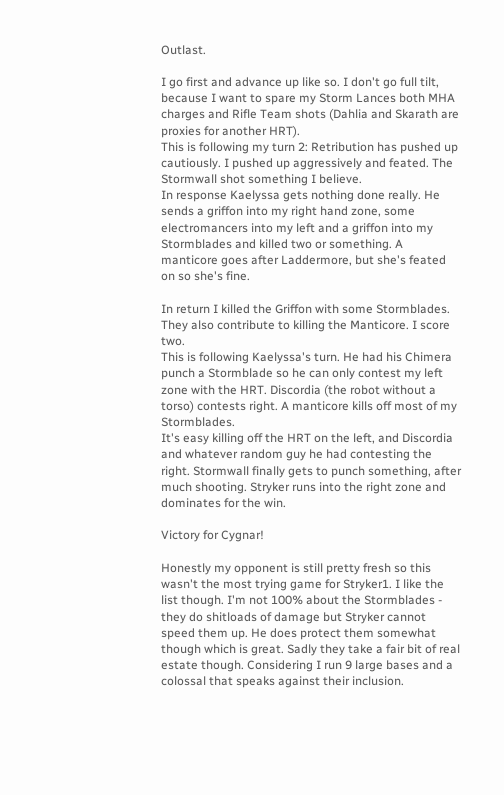Outlast.

I go first and advance up like so. I don't go full tilt, because I want to spare my Storm Lances both MHA charges and Rifle Team shots (Dahlia and Skarath are proxies for another HRT).
This is following my turn 2: Retribution has pushed up cautiously. I pushed up aggressively and feated. The Stormwall shot something I believe.
In response Kaelyssa gets nothing done really. He sends a griffon into my right hand zone, some electromancers into my left and a griffon into my Stormblades and killed two or something. A manticore goes after Laddermore, but she's feated on so she's fine.

In return I killed the Griffon with some Stormblades. They also contribute to killing the Manticore. I score two.
This is following Kaelyssa's turn. He had his Chimera punch a Stormblade so he can only contest my left zone with the HRT. Discordia (the robot without a torso) contests right. A manticore kills off most of my Stormblades.
It's easy killing off the HRT on the left, and Discordia and whatever random guy he had contesting the right. Stormwall finally gets to punch something, after much shooting. Stryker runs into the right zone and dominates for the win.

Victory for Cygnar!

Honestly my opponent is still pretty fresh so this wasn't the most trying game for Stryker1. I like the list though. I'm not 100% about the Stormblades - they do shitloads of damage but Stryker cannot speed them up. He does protect them somewhat though which is great. Sadly they take a fair bit of real estate though. Considering I run 9 large bases and a colossal that speaks against their inclusion.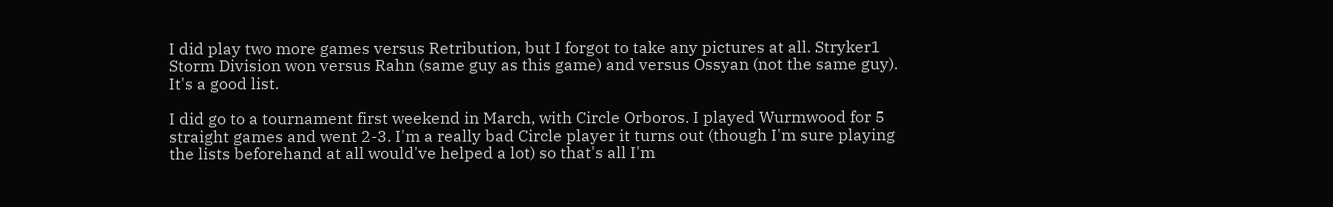I did play two more games versus Retribution, but I forgot to take any pictures at all. Stryker1 Storm Division won versus Rahn (same guy as this game) and versus Ossyan (not the same guy). It's a good list.

I did go to a tournament first weekend in March, with Circle Orboros. I played Wurmwood for 5 straight games and went 2-3. I'm a really bad Circle player it turns out (though I'm sure playing the lists beforehand at all would've helped a lot) so that's all I'm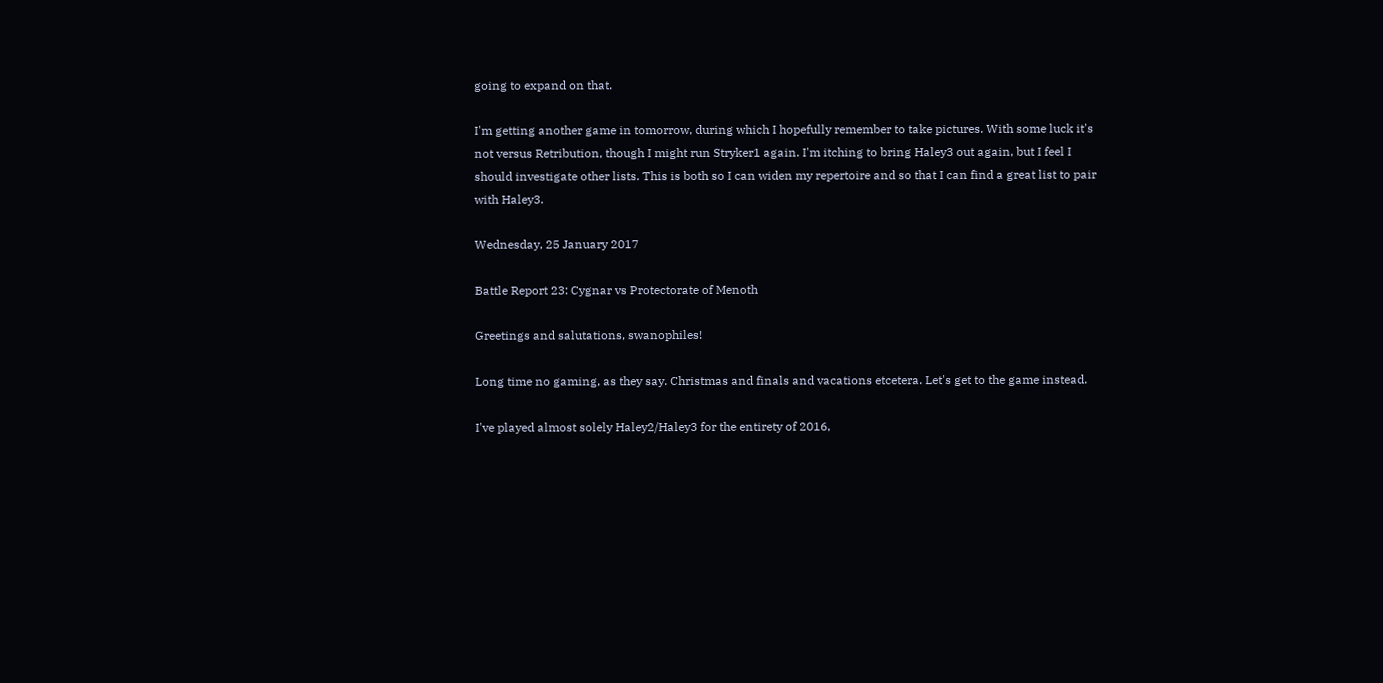going to expand on that.

I'm getting another game in tomorrow, during which I hopefully remember to take pictures. With some luck it's not versus Retribution, though I might run Stryker1 again. I'm itching to bring Haley3 out again, but I feel I should investigate other lists. This is both so I can widen my repertoire and so that I can find a great list to pair with Haley3.

Wednesday, 25 January 2017

Battle Report 23: Cygnar vs Protectorate of Menoth

Greetings and salutations, swanophiles!

Long time no gaming, as they say. Christmas and finals and vacations etcetera. Let's get to the game instead.

I've played almost solely Haley2/Haley3 for the entirety of 2016,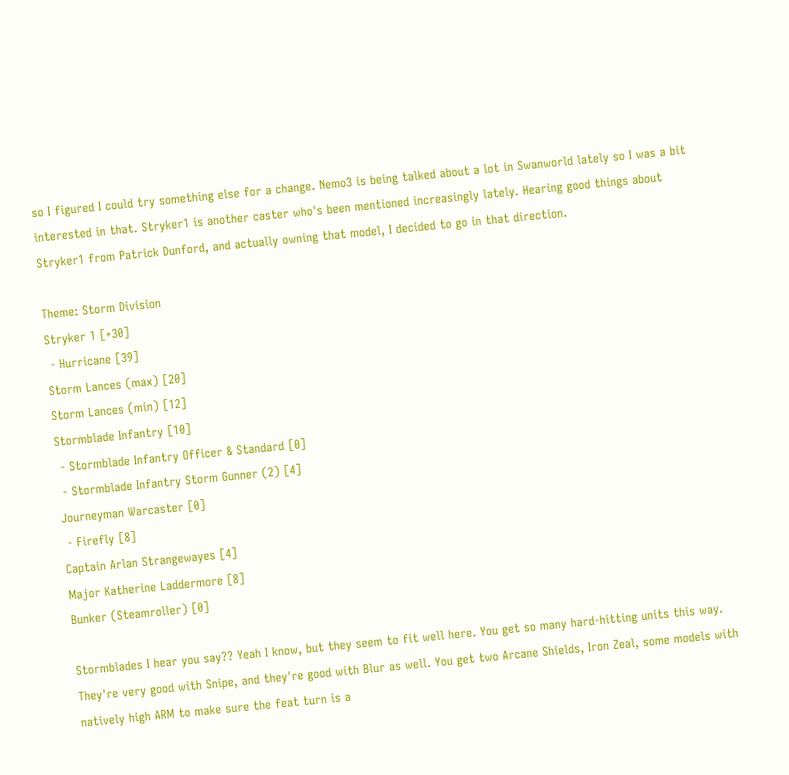so I figured I could try something else for a change. Nemo3 is being talked about a lot in Swanworld lately so I was a bit interested in that. Stryker1 is another caster who's been mentioned increasingly lately. Hearing good things about Stryker1 from Patrick Dunford, and actually owning that model, I decided to go in that direction.

Theme: Storm Division
Stryker 1 [+30]
 - Hurricane [39]
Storm Lances (max) [20]
Storm Lances (min) [12]
Stormblade Infantry [10]
 - Stormblade Infantry Officer & Standard [0]
 - Stormblade Infantry Storm Gunner (2) [4]
Journeyman Warcaster [0]
 - Firefly [8]
Captain Arlan Strangewayes [4]
Major Katherine Laddermore [8]
Bunker (Steamroller) [0]

Stormblades I hear you say?? Yeah I know, but they seem to fit well here. You get so many hard-hitting units this way. They're very good with Snipe, and they're good with Blur as well. You get two Arcane Shields, Iron Zeal, some models with natively high ARM to make sure the feat turn is a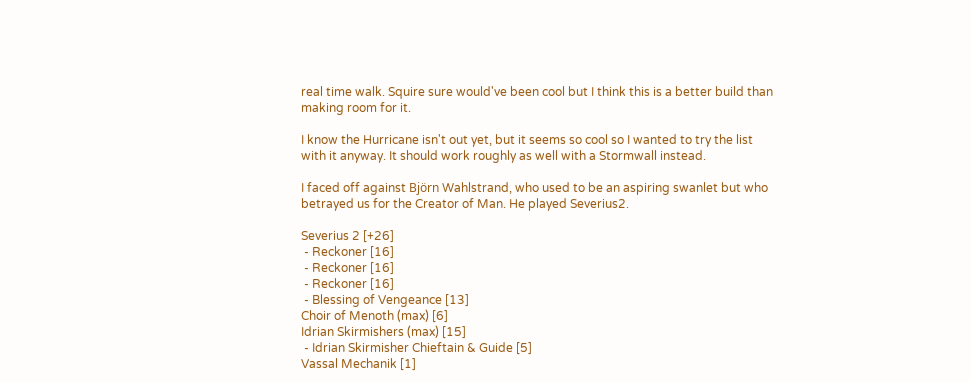real time walk. Squire sure would've been cool but I think this is a better build than making room for it.

I know the Hurricane isn't out yet, but it seems so cool so I wanted to try the list with it anyway. It should work roughly as well with a Stormwall instead.

I faced off against Björn Wahlstrand, who used to be an aspiring swanlet but who betrayed us for the Creator of Man. He played Severius2.

Severius 2 [+26]
 - Reckoner [16]
 - Reckoner [16]
 - Reckoner [16]
 - Blessing of Vengeance [13]
Choir of Menoth (max) [6]
Idrian Skirmishers (max) [15]
 - Idrian Skirmisher Chieftain & Guide [5]
Vassal Mechanik [1]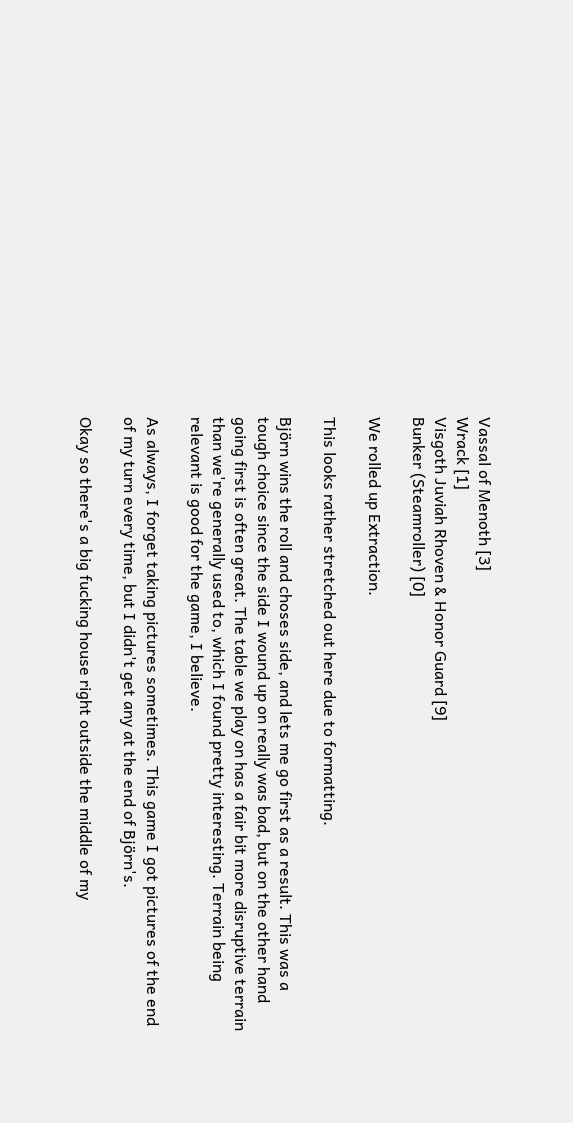Vassal of Menoth [3]
Wrack [1]
Visgoth Juviah Rhoven & Honor Guard [9]
Bunker (Steamroller) [0]

We rolled up Extraction.

This looks rather stretched out here due to formatting.

Björn wins the roll and choses side, and lets me go first as a result. This was a tough choice since the side I wound up on really was bad, but on the other hand going first is often great. The table we play on has a fair bit more disruptive terrain than we're generally used to, which I found pretty interesting. Terrain being relevant is good for the game, I believe.

As always, I forget taking pictures sometimes. This game I got pictures of the end of my turn every time, but I didn't get any at the end of Björn's.

Okay so there's a big fucking house right outside the middle of my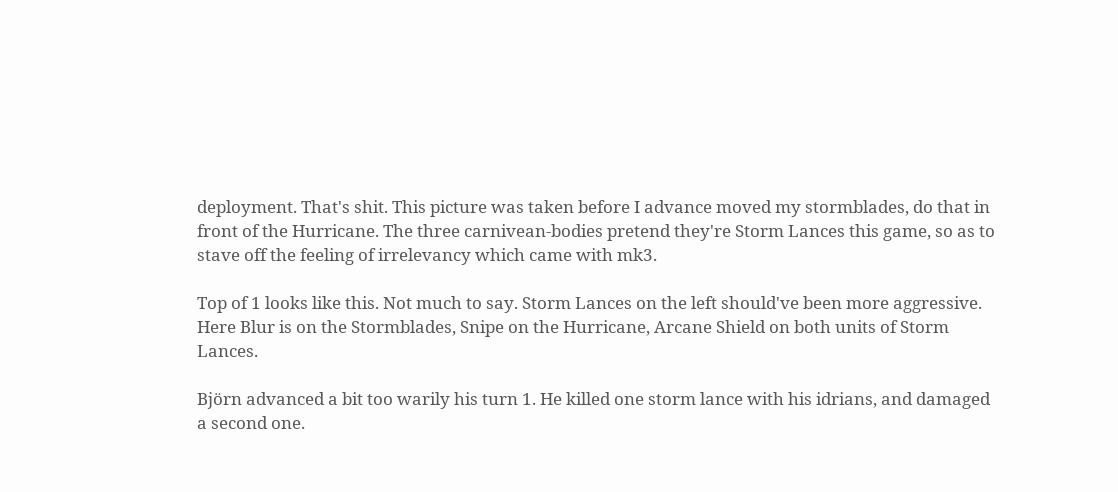deployment. That's shit. This picture was taken before I advance moved my stormblades, do that in front of the Hurricane. The three carnivean-bodies pretend they're Storm Lances this game, so as to stave off the feeling of irrelevancy which came with mk3.

Top of 1 looks like this. Not much to say. Storm Lances on the left should've been more aggressive.
Here Blur is on the Stormblades, Snipe on the Hurricane, Arcane Shield on both units of Storm Lances.

Björn advanced a bit too warily his turn 1. He killed one storm lance with his idrians, and damaged a second one.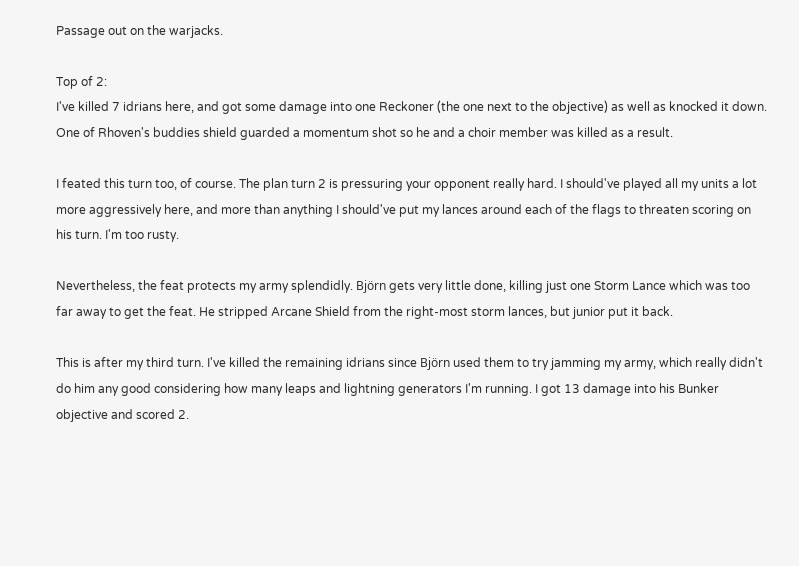Passage out on the warjacks.

Top of 2:
I've killed 7 idrians here, and got some damage into one Reckoner (the one next to the objective) as well as knocked it down. One of Rhoven's buddies shield guarded a momentum shot so he and a choir member was killed as a result.

I feated this turn too, of course. The plan turn 2 is pressuring your opponent really hard. I should've played all my units a lot more aggressively here, and more than anything I should've put my lances around each of the flags to threaten scoring on his turn. I'm too rusty.

Nevertheless, the feat protects my army splendidly. Björn gets very little done, killing just one Storm Lance which was too far away to get the feat. He stripped Arcane Shield from the right-most storm lances, but junior put it back.

This is after my third turn. I've killed the remaining idrians since Björn used them to try jamming my army, which really didn't do him any good considering how many leaps and lightning generators I'm running. I got 13 damage into his Bunker objective and scored 2.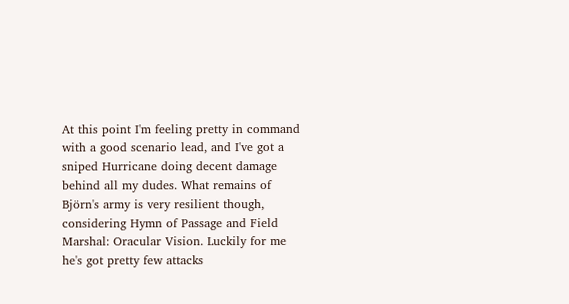At this point I'm feeling pretty in command with a good scenario lead, and I've got a sniped Hurricane doing decent damage behind all my dudes. What remains of Björn's army is very resilient though, considering Hymn of Passage and Field Marshal: Oracular Vision. Luckily for me he's got pretty few attacks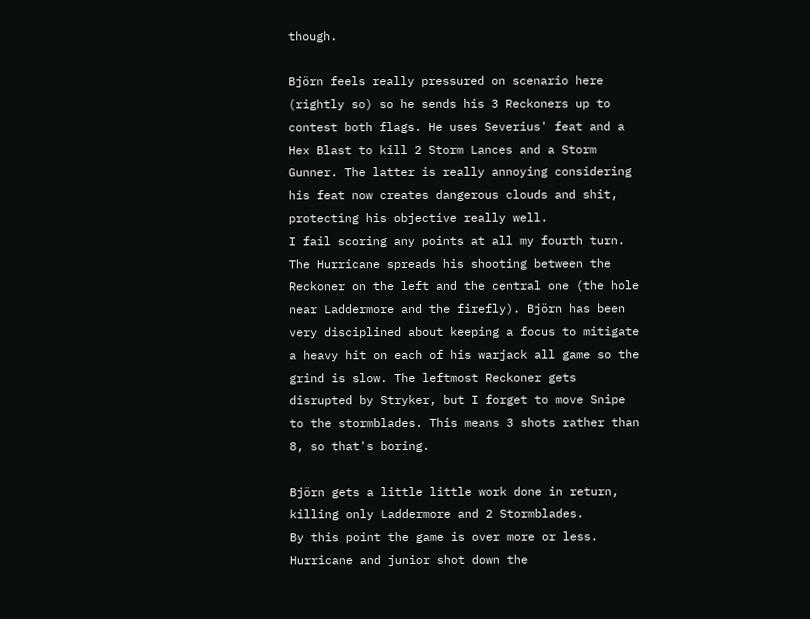though.

Björn feels really pressured on scenario here (rightly so) so he sends his 3 Reckoners up to contest both flags. He uses Severius' feat and a Hex Blast to kill 2 Storm Lances and a Storm Gunner. The latter is really annoying considering his feat now creates dangerous clouds and shit, protecting his objective really well.
I fail scoring any points at all my fourth turn. The Hurricane spreads his shooting between the Reckoner on the left and the central one (the hole near Laddermore and the firefly). Björn has been very disciplined about keeping a focus to mitigate a heavy hit on each of his warjack all game so the grind is slow. The leftmost Reckoner gets disrupted by Stryker, but I forget to move Snipe to the stormblades. This means 3 shots rather than 8, so that's boring.

Björn gets a little little work done in return, killing only Laddermore and 2 Stormblades.
By this point the game is over more or less. Hurricane and junior shot down the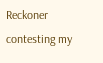Reckoner contesting my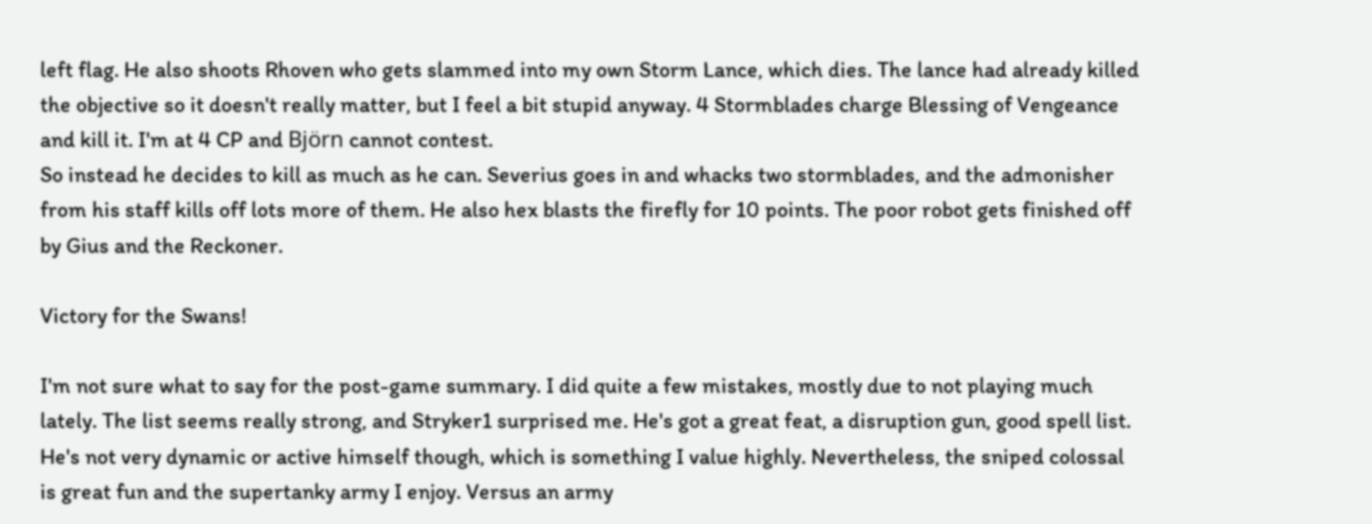left flag. He also shoots Rhoven who gets slammed into my own Storm Lance, which dies. The lance had already killed the objective so it doesn't really matter, but I feel a bit stupid anyway. 4 Stormblades charge Blessing of Vengeance and kill it. I'm at 4 CP and Björn cannot contest.
So instead he decides to kill as much as he can. Severius goes in and whacks two stormblades, and the admonisher from his staff kills off lots more of them. He also hex blasts the firefly for 10 points. The poor robot gets finished off by Gius and the Reckoner.

Victory for the Swans!

I'm not sure what to say for the post-game summary. I did quite a few mistakes, mostly due to not playing much lately. The list seems really strong, and Stryker1 surprised me. He's got a great feat, a disruption gun, good spell list. He's not very dynamic or active himself though, which is something I value highly. Nevertheless, the sniped colossal is great fun and the supertanky army I enjoy. Versus an army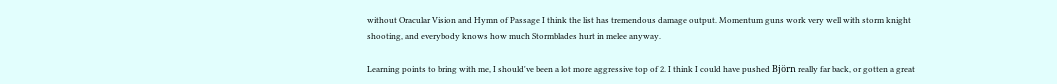without Oracular Vision and Hymn of Passage I think the list has tremendous damage output. Momentum guns work very well with storm knight shooting, and everybody knows how much Stormblades hurt in melee anyway.

Learning points to bring with me, I should've been a lot more aggressive top of 2. I think I could have pushed Björn really far back, or gotten a great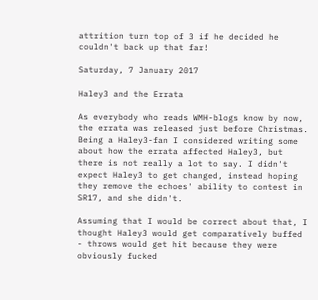attrition turn top of 3 if he decided he couldn't back up that far!

Saturday, 7 January 2017

Haley3 and the Errata

As everybody who reads WMH-blogs know by now, the errata was released just before Christmas. Being a Haley3-fan I considered writing some about how the errata affected Haley3, but there is not really a lot to say. I didn't expect Haley3 to get changed, instead hoping they remove the echoes' ability to contest in SR17, and she didn't.

Assuming that I would be correct about that, I thought Haley3 would get comparatively buffed - throws would get hit because they were obviously fucked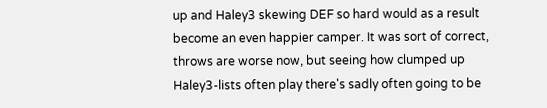up and Haley3 skewing DEF so hard would as a result become an even happier camper. It was sort of correct, throws are worse now, but seeing how clumped up Haley3-lists often play there's sadly often going to be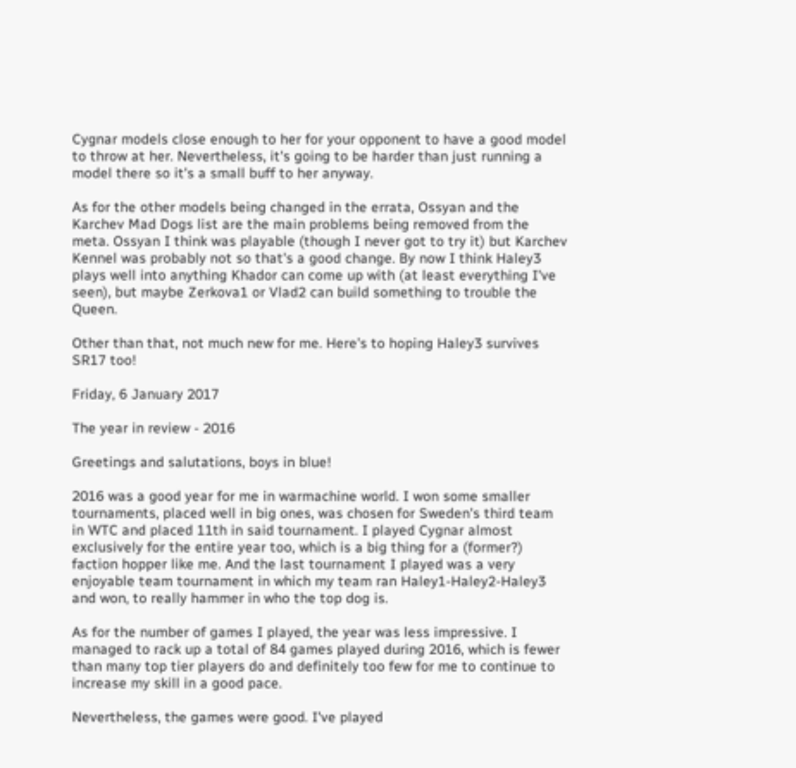Cygnar models close enough to her for your opponent to have a good model to throw at her. Nevertheless, it's going to be harder than just running a model there so it's a small buff to her anyway.

As for the other models being changed in the errata, Ossyan and the Karchev Mad Dogs list are the main problems being removed from the meta. Ossyan I think was playable (though I never got to try it) but Karchev Kennel was probably not so that's a good change. By now I think Haley3 plays well into anything Khador can come up with (at least everything I've seen), but maybe Zerkova1 or Vlad2 can build something to trouble the Queen.

Other than that, not much new for me. Here's to hoping Haley3 survives SR17 too!

Friday, 6 January 2017

The year in review - 2016

Greetings and salutations, boys in blue!

2016 was a good year for me in warmachine world. I won some smaller tournaments, placed well in big ones, was chosen for Sweden's third team in WTC and placed 11th in said tournament. I played Cygnar almost exclusively for the entire year too, which is a big thing for a (former?) faction hopper like me. And the last tournament I played was a very enjoyable team tournament in which my team ran Haley1-Haley2-Haley3 and won, to really hammer in who the top dog is.

As for the number of games I played, the year was less impressive. I managed to rack up a total of 84 games played during 2016, which is fewer than many top tier players do and definitely too few for me to continue to increase my skill in a good pace.

Nevertheless, the games were good. I've played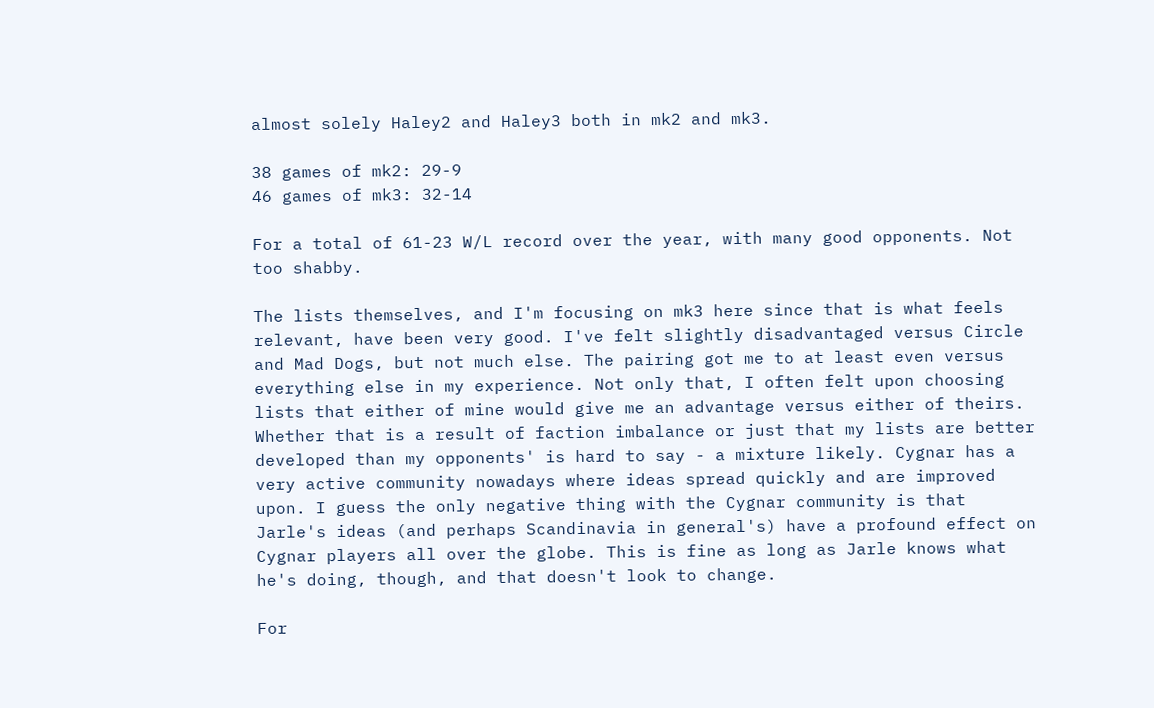almost solely Haley2 and Haley3 both in mk2 and mk3.

38 games of mk2: 29-9
46 games of mk3: 32-14

For a total of 61-23 W/L record over the year, with many good opponents. Not too shabby.

The lists themselves, and I'm focusing on mk3 here since that is what feels relevant, have been very good. I've felt slightly disadvantaged versus Circle and Mad Dogs, but not much else. The pairing got me to at least even versus everything else in my experience. Not only that, I often felt upon choosing lists that either of mine would give me an advantage versus either of theirs. Whether that is a result of faction imbalance or just that my lists are better developed than my opponents' is hard to say - a mixture likely. Cygnar has a very active community nowadays where ideas spread quickly and are improved upon. I guess the only negative thing with the Cygnar community is that Jarle's ideas (and perhaps Scandinavia in general's) have a profound effect on Cygnar players all over the globe. This is fine as long as Jarle knows what he's doing, though, and that doesn't look to change.

For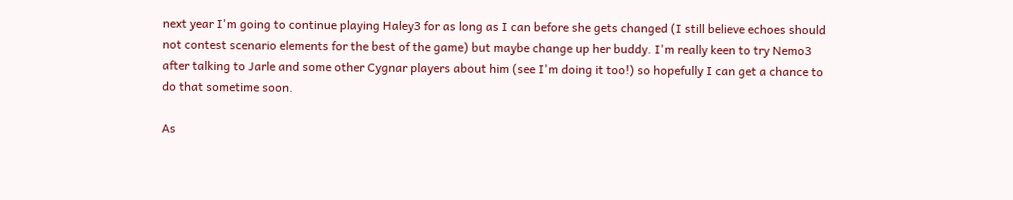next year I'm going to continue playing Haley3 for as long as I can before she gets changed (I still believe echoes should not contest scenario elements for the best of the game) but maybe change up her buddy. I'm really keen to try Nemo3 after talking to Jarle and some other Cygnar players about him (see I'm doing it too!) so hopefully I can get a chance to do that sometime soon.

As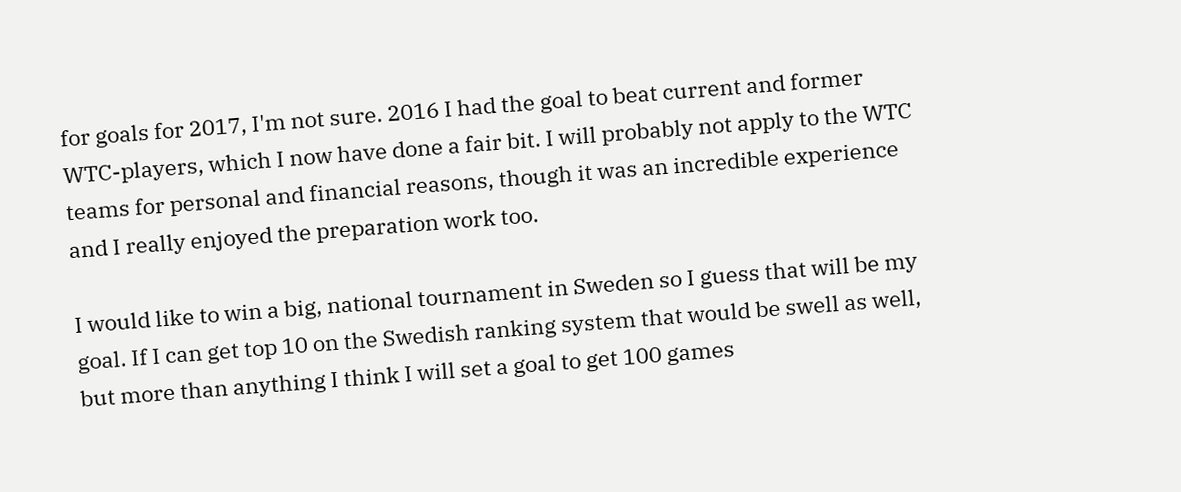for goals for 2017, I'm not sure. 2016 I had the goal to beat current and former WTC-players, which I now have done a fair bit. I will probably not apply to the WTC teams for personal and financial reasons, though it was an incredible experience and I really enjoyed the preparation work too.

I would like to win a big, national tournament in Sweden so I guess that will be my goal. If I can get top 10 on the Swedish ranking system that would be swell as well, but more than anything I think I will set a goal to get 100 games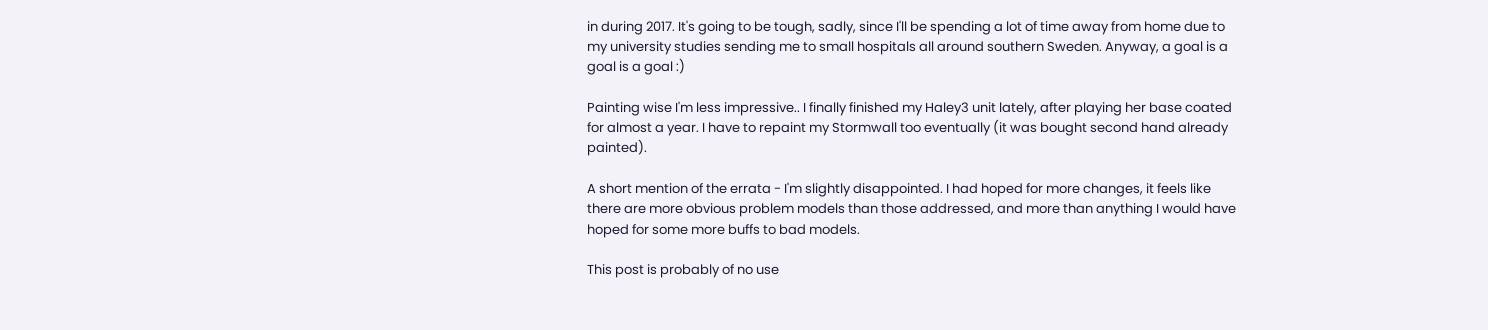in during 2017. It's going to be tough, sadly, since I'll be spending a lot of time away from home due to my university studies sending me to small hospitals all around southern Sweden. Anyway, a goal is a goal is a goal :)

Painting wise I'm less impressive.. I finally finished my Haley3 unit lately, after playing her base coated for almost a year. I have to repaint my Stormwall too eventually (it was bought second hand already painted).

A short mention of the errata - I'm slightly disappointed. I had hoped for more changes, it feels like there are more obvious problem models than those addressed, and more than anything I would have hoped for some more buffs to bad models.

This post is probably of no use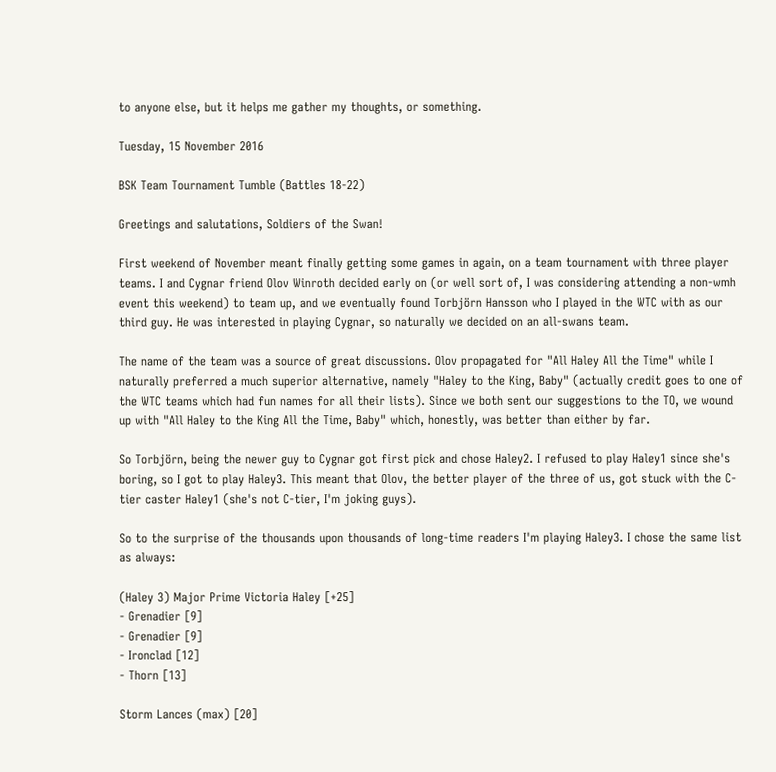to anyone else, but it helps me gather my thoughts, or something.

Tuesday, 15 November 2016

BSK Team Tournament Tumble (Battles 18-22)

Greetings and salutations, Soldiers of the Swan!

First weekend of November meant finally getting some games in again, on a team tournament with three player teams. I and Cygnar friend Olov Winroth decided early on (or well sort of, I was considering attending a non-wmh event this weekend) to team up, and we eventually found Torbjörn Hansson who I played in the WTC with as our third guy. He was interested in playing Cygnar, so naturally we decided on an all-swans team.

The name of the team was a source of great discussions. Olov propagated for "All Haley All the Time" while I naturally preferred a much superior alternative, namely "Haley to the King, Baby" (actually credit goes to one of the WTC teams which had fun names for all their lists). Since we both sent our suggestions to the TO, we wound up with "All Haley to the King All the Time, Baby" which, honestly, was better than either by far.

So Torbjörn, being the newer guy to Cygnar got first pick and chose Haley2. I refused to play Haley1 since she's boring, so I got to play Haley3. This meant that Olov, the better player of the three of us, got stuck with the C-tier caster Haley1 (she's not C-tier, I'm joking guys).

So to the surprise of the thousands upon thousands of long-time readers I'm playing Haley3. I chose the same list as always:

(Haley 3) Major Prime Victoria Haley [+25]
- Grenadier [9]
- Grenadier [9]
- Ironclad [12]
- Thorn [13]

Storm Lances (max) [20]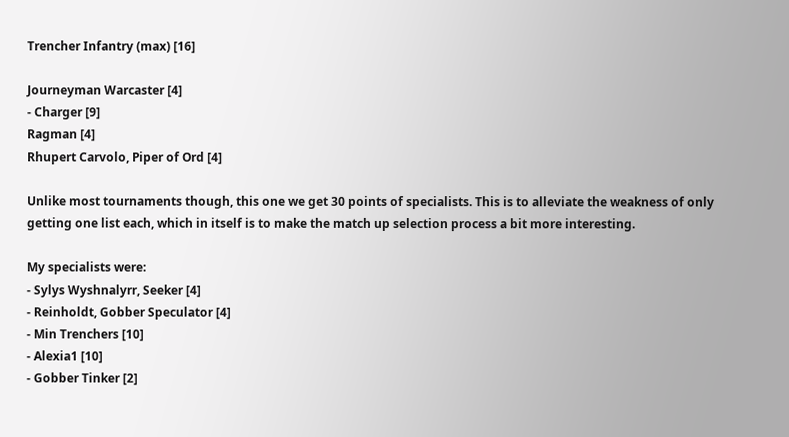Trencher Infantry (max) [16]

Journeyman Warcaster [4]
- Charger [9]
Ragman [4]
Rhupert Carvolo, Piper of Ord [4]

Unlike most tournaments though, this one we get 30 points of specialists. This is to alleviate the weakness of only getting one list each, which in itself is to make the match up selection process a bit more interesting.

My specialists were:
- Sylys Wyshnalyrr, Seeker [4]
- Reinholdt, Gobber Speculator [4]
- Min Trenchers [10]
- Alexia1 [10]
- Gobber Tinker [2]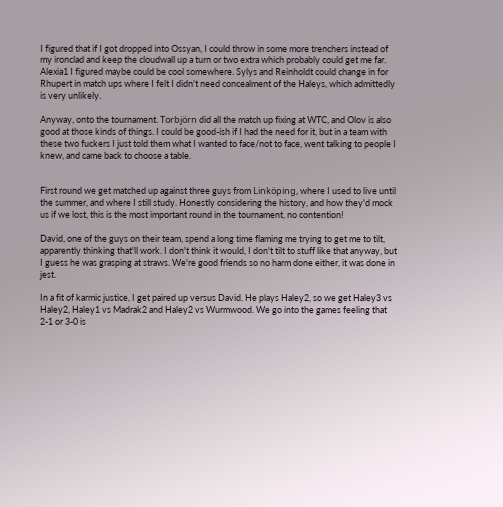I figured that if I got dropped into Ossyan, I could throw in some more trenchers instead of my ironclad and keep the cloudwall up a turn or two extra which probably could get me far. Alexia1 I figured maybe could be cool somewhere. Sylys and Reinholdt could change in for Rhupert in match ups where I felt I didn't need concealment of the Haleys, which admittedly is very unlikely.

Anyway, onto the tournament. Torbjörn did all the match up fixing at WTC, and Olov is also good at those kinds of things. I could be good-ish if I had the need for it, but in a team with these two fuckers I just told them what I wanted to face/not to face, went talking to people I knew, and came back to choose a table.


First round we get matched up against three guys from Linköping, where I used to live until the summer, and where I still study. Honestly considering the history, and how they'd mock us if we lost, this is the most important round in the tournament, no contention!

David, one of the guys on their team, spend a long time flaming me trying to get me to tilt, apparently thinking that'll work. I don't think it would, I don't tilt to stuff like that anyway, but I guess he was grasping at straws. We're good friends so no harm done either, it was done in jest.

In a fit of karmic justice, I get paired up versus David. He plays Haley2, so we get Haley3 vs Haley2, Haley1 vs Madrak2 and Haley2 vs Wurmwood. We go into the games feeling that 2-1 or 3-0 is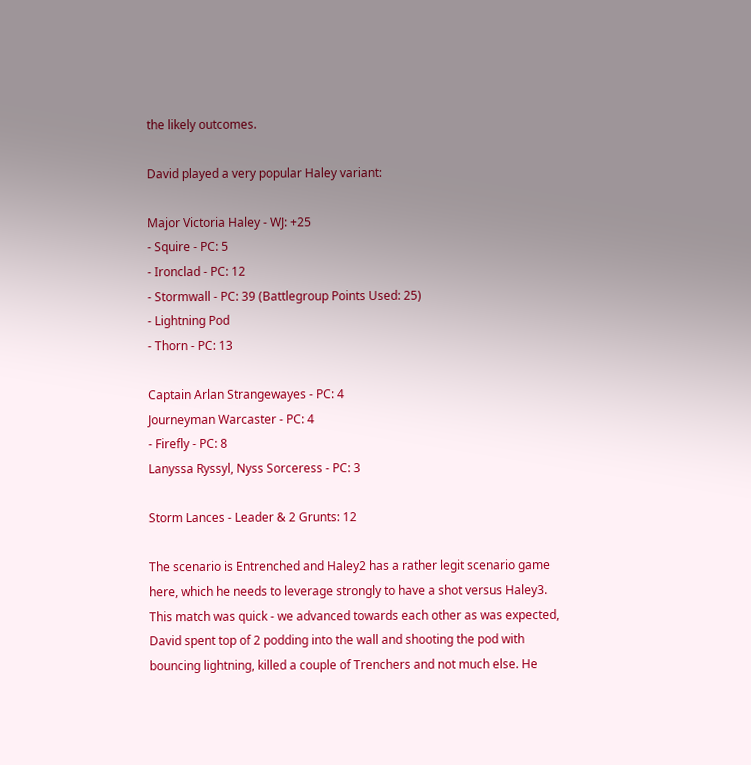the likely outcomes.

David played a very popular Haley variant:

Major Victoria Haley - WJ: +25
- Squire - PC: 5
- Ironclad - PC: 12
- Stormwall - PC: 39 (Battlegroup Points Used: 25)
- Lightning Pod
- Thorn - PC: 13

Captain Arlan Strangewayes - PC: 4
Journeyman Warcaster - PC: 4
- Firefly - PC: 8
Lanyssa Ryssyl, Nyss Sorceress - PC: 3

Storm Lances - Leader & 2 Grunts: 12

The scenario is Entrenched and Haley2 has a rather legit scenario game here, which he needs to leverage strongly to have a shot versus Haley3. This match was quick - we advanced towards each other as was expected, David spent top of 2 podding into the wall and shooting the pod with bouncing lightning, killed a couple of Trenchers and not much else. He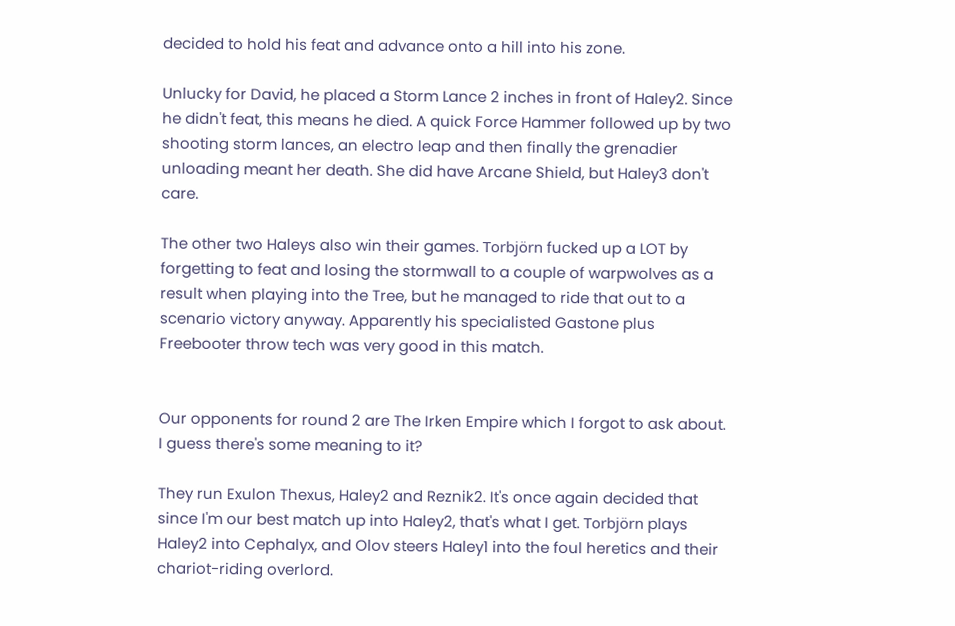decided to hold his feat and advance onto a hill into his zone.

Unlucky for David, he placed a Storm Lance 2 inches in front of Haley2. Since he didn't feat, this means he died. A quick Force Hammer followed up by two shooting storm lances, an electro leap and then finally the grenadier unloading meant her death. She did have Arcane Shield, but Haley3 don't care.

The other two Haleys also win their games. Torbjörn fucked up a LOT by forgetting to feat and losing the stormwall to a couple of warpwolves as a result when playing into the Tree, but he managed to ride that out to a scenario victory anyway. Apparently his specialisted Gastone plus Freebooter throw tech was very good in this match.


Our opponents for round 2 are The Irken Empire which I forgot to ask about. I guess there's some meaning to it?

They run Exulon Thexus, Haley2 and Reznik2. It's once again decided that since I'm our best match up into Haley2, that's what I get. Torbjörn plays Haley2 into Cephalyx, and Olov steers Haley1 into the foul heretics and their chariot-riding overlord.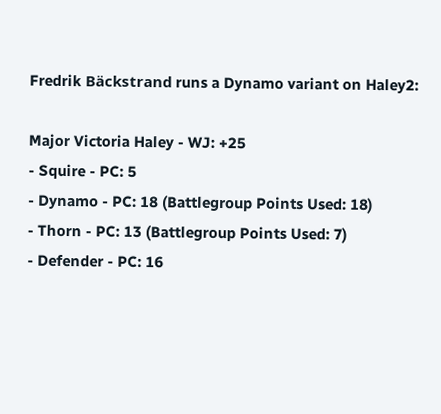Fredrik Bäckstrand runs a Dynamo variant on Haley2:

Major Victoria Haley - WJ: +25
- Squire - PC: 5
- Dynamo - PC: 18 (Battlegroup Points Used: 18)
- Thorn - PC: 13 (Battlegroup Points Used: 7)
- Defender - PC: 16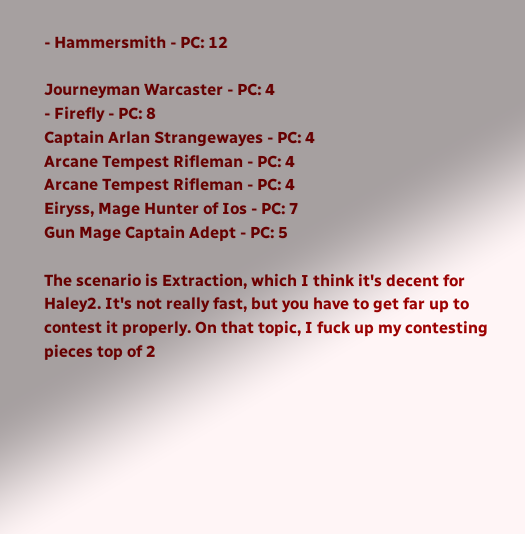- Hammersmith - PC: 12

Journeyman Warcaster - PC: 4
- Firefly - PC: 8
Captain Arlan Strangewayes - PC: 4
Arcane Tempest Rifleman - PC: 4
Arcane Tempest Rifleman - PC: 4
Eiryss, Mage Hunter of Ios - PC: 7
Gun Mage Captain Adept - PC: 5

The scenario is Extraction, which I think it's decent for Haley2. It's not really fast, but you have to get far up to contest it properly. On that topic, I fuck up my contesting pieces top of 2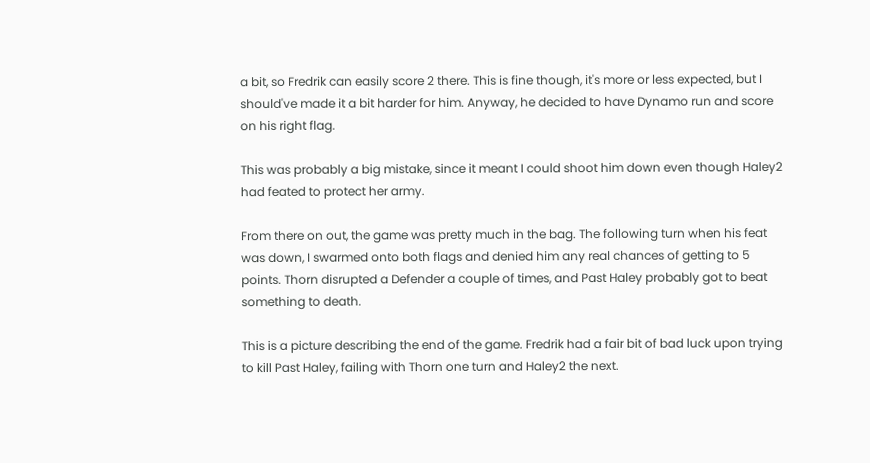a bit, so Fredrik can easily score 2 there. This is fine though, it's more or less expected, but I should've made it a bit harder for him. Anyway, he decided to have Dynamo run and score on his right flag.

This was probably a big mistake, since it meant I could shoot him down even though Haley2 had feated to protect her army.

From there on out, the game was pretty much in the bag. The following turn when his feat was down, I swarmed onto both flags and denied him any real chances of getting to 5 points. Thorn disrupted a Defender a couple of times, and Past Haley probably got to beat something to death.

This is a picture describing the end of the game. Fredrik had a fair bit of bad luck upon trying to kill Past Haley, failing with Thorn one turn and Haley2 the next.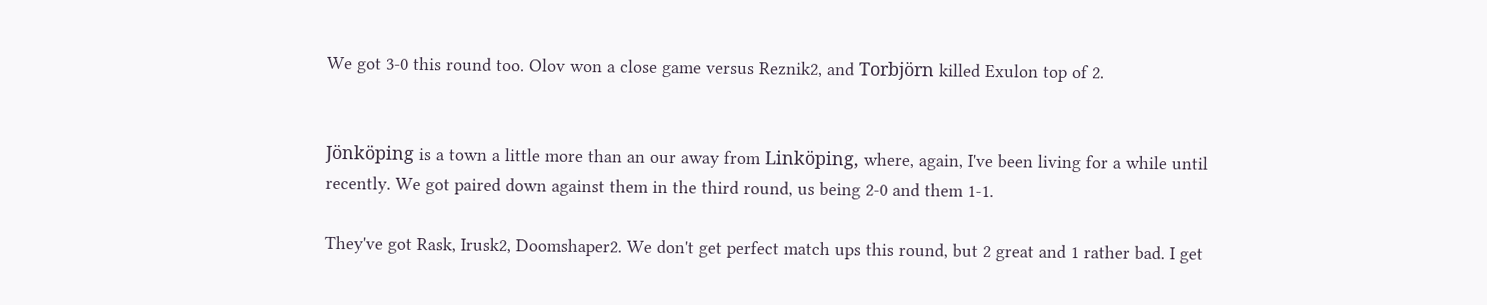We got 3-0 this round too. Olov won a close game versus Reznik2, and Torbjörn killed Exulon top of 2.


Jönköping is a town a little more than an our away from Linköping, where, again, I've been living for a while until recently. We got paired down against them in the third round, us being 2-0 and them 1-1.

They've got Rask, Irusk2, Doomshaper2. We don't get perfect match ups this round, but 2 great and 1 rather bad. I get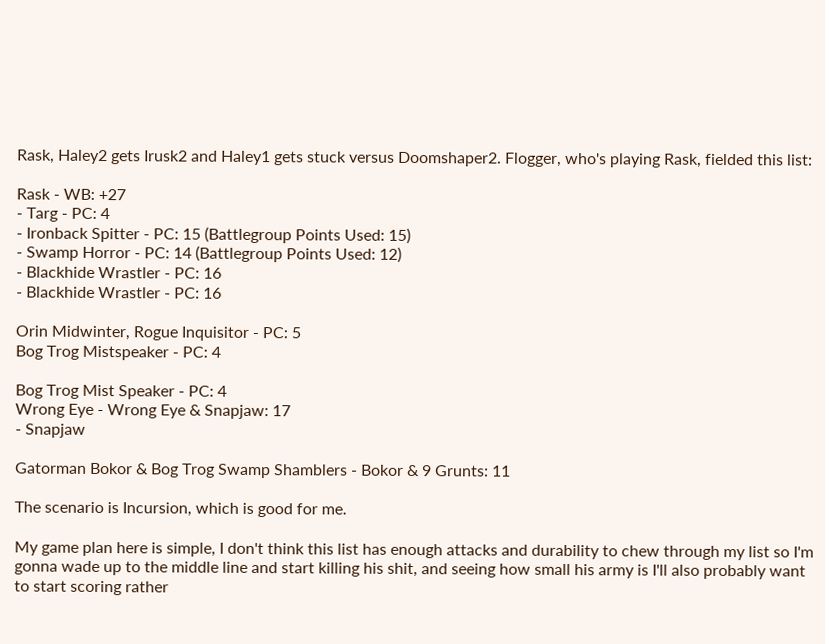Rask, Haley2 gets Irusk2 and Haley1 gets stuck versus Doomshaper2. Flogger, who's playing Rask, fielded this list:

Rask - WB: +27
- Targ - PC: 4
- Ironback Spitter - PC: 15 (Battlegroup Points Used: 15)
- Swamp Horror - PC: 14 (Battlegroup Points Used: 12)
- Blackhide Wrastler - PC: 16
- Blackhide Wrastler - PC: 16

Orin Midwinter, Rogue Inquisitor - PC: 5
Bog Trog Mistspeaker - PC: 4

Bog Trog Mist Speaker - PC: 4
Wrong Eye - Wrong Eye & Snapjaw: 17
- Snapjaw

Gatorman Bokor & Bog Trog Swamp Shamblers - Bokor & 9 Grunts: 11

The scenario is Incursion, which is good for me.

My game plan here is simple, I don't think this list has enough attacks and durability to chew through my list so I'm gonna wade up to the middle line and start killing his shit, and seeing how small his army is I'll also probably want to start scoring rather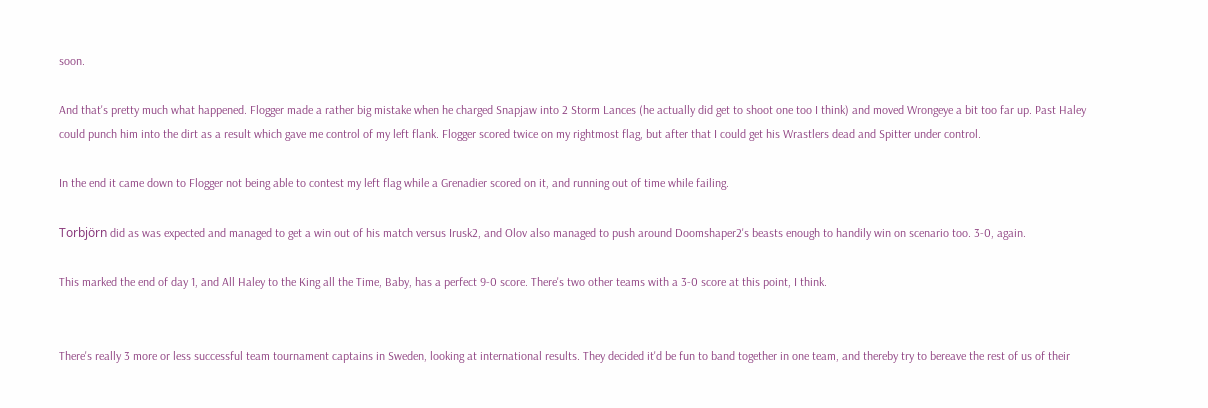soon.

And that's pretty much what happened. Flogger made a rather big mistake when he charged Snapjaw into 2 Storm Lances (he actually did get to shoot one too I think) and moved Wrongeye a bit too far up. Past Haley could punch him into the dirt as a result which gave me control of my left flank. Flogger scored twice on my rightmost flag, but after that I could get his Wrastlers dead and Spitter under control.

In the end it came down to Flogger not being able to contest my left flag while a Grenadier scored on it, and running out of time while failing.

Torbjörn did as was expected and managed to get a win out of his match versus Irusk2, and Olov also managed to push around Doomshaper2's beasts enough to handily win on scenario too. 3-0, again.

This marked the end of day 1, and All Haley to the King all the Time, Baby, has a perfect 9-0 score. There's two other teams with a 3-0 score at this point, I think.


There's really 3 more or less successful team tournament captains in Sweden, looking at international results. They decided it'd be fun to band together in one team, and thereby try to bereave the rest of us of their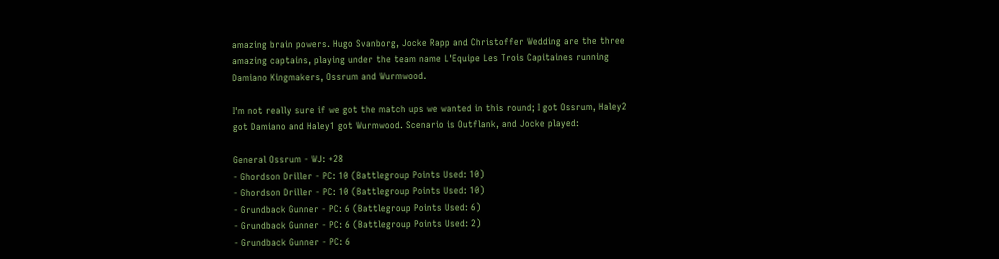amazing brain powers. Hugo Svanborg, Jocke Rapp and Christoffer Wedding are the three amazing captains, playing under the team name L'Equipe Les Trois Capitaines running Damiano Kingmakers, Ossrum and Wurmwood.

I'm not really sure if we got the match ups we wanted in this round; I got Ossrum, Haley2 got Damiano and Haley1 got Wurmwood. Scenario is Outflank, and Jocke played:

General Ossrum - WJ: +28
- Ghordson Driller - PC: 10 (Battlegroup Points Used: 10)
- Ghordson Driller - PC: 10 (Battlegroup Points Used: 10)
- Grundback Gunner - PC: 6 (Battlegroup Points Used: 6)
- Grundback Gunner - PC: 6 (Battlegroup Points Used: 2)
- Grundback Gunner - PC: 6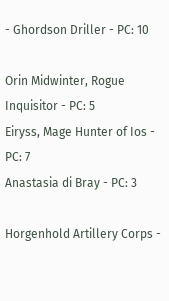- Ghordson Driller - PC: 10

Orin Midwinter, Rogue Inquisitor - PC: 5
Eiryss, Mage Hunter of Ios - PC: 7
Anastasia di Bray - PC: 3

Horgenhold Artillery Corps -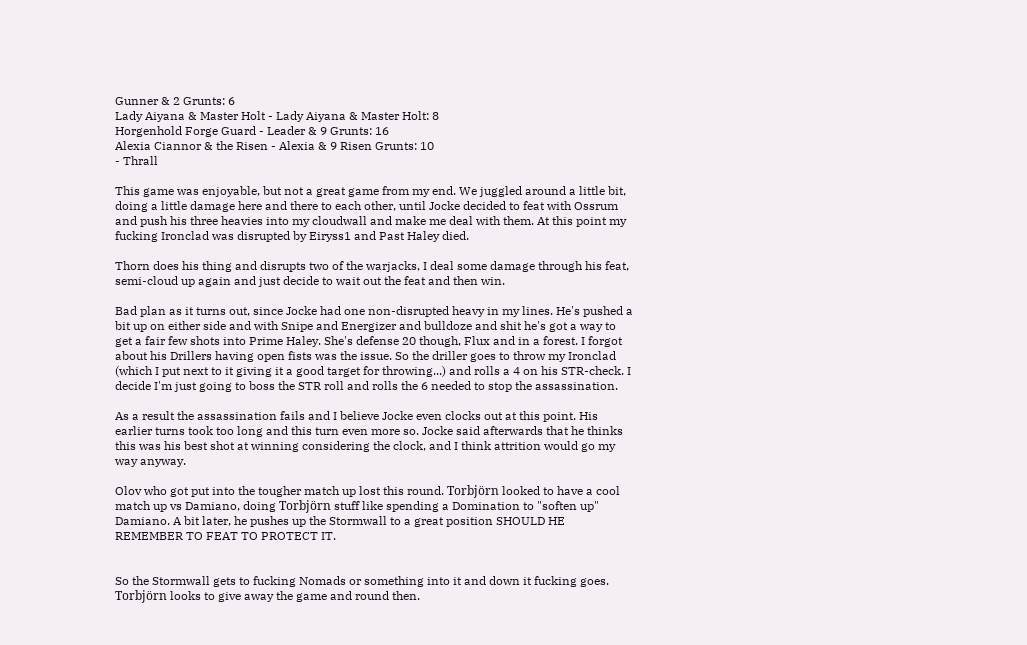Gunner & 2 Grunts: 6
Lady Aiyana & Master Holt - Lady Aiyana & Master Holt: 8
Horgenhold Forge Guard - Leader & 9 Grunts: 16
Alexia Ciannor & the Risen - Alexia & 9 Risen Grunts: 10
- Thrall

This game was enjoyable, but not a great game from my end. We juggled around a little bit, doing a little damage here and there to each other, until Jocke decided to feat with Ossrum and push his three heavies into my cloudwall and make me deal with them. At this point my fucking Ironclad was disrupted by Eiryss1 and Past Haley died.

Thorn does his thing and disrupts two of the warjacks, I deal some damage through his feat, semi-cloud up again and just decide to wait out the feat and then win.

Bad plan as it turns out, since Jocke had one non-disrupted heavy in my lines. He's pushed a bit up on either side and with Snipe and Energizer and bulldoze and shit he's got a way to get a fair few shots into Prime Haley. She's defense 20 though, Flux and in a forest. I forgot about his Drillers having open fists was the issue. So the driller goes to throw my Ironclad (which I put next to it giving it a good target for throwing...) and rolls a 4 on his STR-check. I decide I'm just going to boss the STR roll and rolls the 6 needed to stop the assassination.

As a result the assassination fails and I believe Jocke even clocks out at this point. His earlier turns took too long and this turn even more so. Jocke said afterwards that he thinks this was his best shot at winning considering the clock, and I think attrition would go my way anyway.

Olov who got put into the tougher match up lost this round. Torbjörn looked to have a cool match up vs Damiano, doing Torbjörn stuff like spending a Domination to "soften up" Damiano. A bit later, he pushes up the Stormwall to a great position SHOULD HE REMEMBER TO FEAT TO PROTECT IT.


So the Stormwall gets to fucking Nomads or something into it and down it fucking goes. Torbjörn looks to give away the game and round then.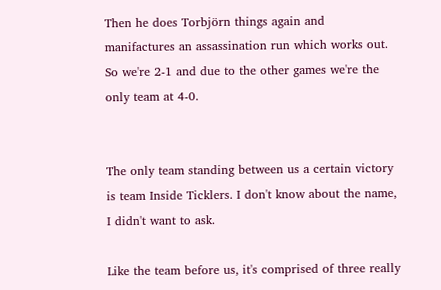Then he does Torbjörn things again and manifactures an assassination run which works out. So we're 2-1 and due to the other games we're the only team at 4-0.


The only team standing between us a certain victory is team Inside Ticklers. I don't know about the name, I didn't want to ask.

Like the team before us, it's comprised of three really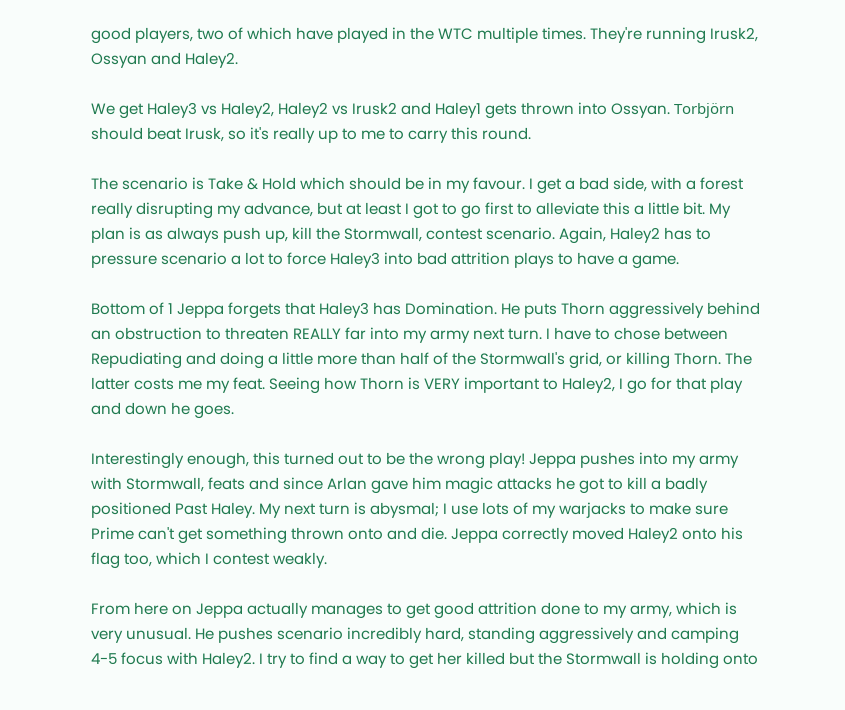good players, two of which have played in the WTC multiple times. They're running Irusk2, Ossyan and Haley2.

We get Haley3 vs Haley2, Haley2 vs Irusk2 and Haley1 gets thrown into Ossyan. Torbjörn should beat Irusk, so it's really up to me to carry this round.

The scenario is Take & Hold which should be in my favour. I get a bad side, with a forest really disrupting my advance, but at least I got to go first to alleviate this a little bit. My plan is as always push up, kill the Stormwall, contest scenario. Again, Haley2 has to pressure scenario a lot to force Haley3 into bad attrition plays to have a game.

Bottom of 1 Jeppa forgets that Haley3 has Domination. He puts Thorn aggressively behind an obstruction to threaten REALLY far into my army next turn. I have to chose between Repudiating and doing a little more than half of the Stormwall's grid, or killing Thorn. The latter costs me my feat. Seeing how Thorn is VERY important to Haley2, I go for that play and down he goes.

Interestingly enough, this turned out to be the wrong play! Jeppa pushes into my army with Stormwall, feats and since Arlan gave him magic attacks he got to kill a badly positioned Past Haley. My next turn is abysmal; I use lots of my warjacks to make sure Prime can't get something thrown onto and die. Jeppa correctly moved Haley2 onto his flag too, which I contest weakly.

From here on Jeppa actually manages to get good attrition done to my army, which is very unusual. He pushes scenario incredibly hard, standing aggressively and camping 4-5 focus with Haley2. I try to find a way to get her killed but the Stormwall is holding onto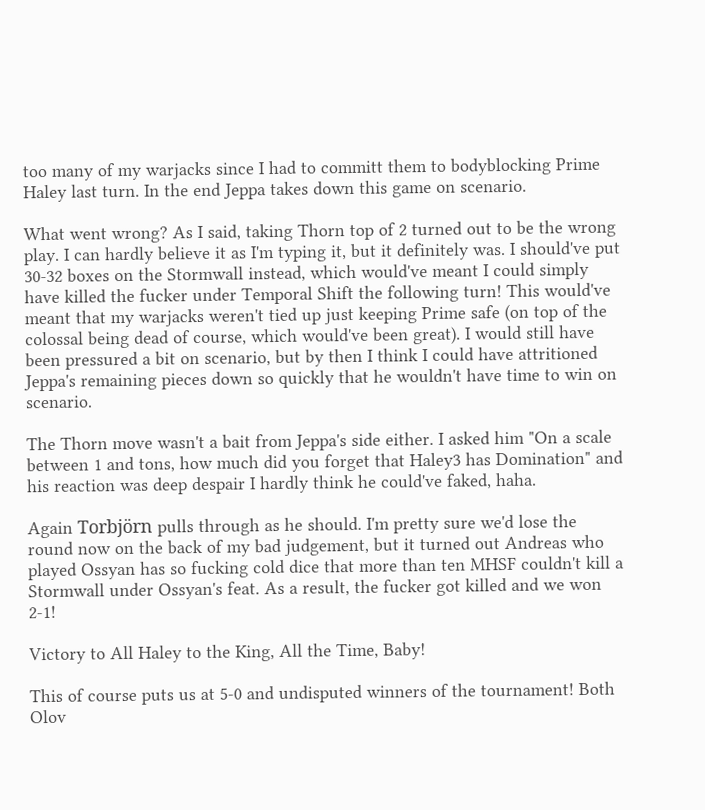too many of my warjacks since I had to committ them to bodyblocking Prime Haley last turn. In the end Jeppa takes down this game on scenario.

What went wrong? As I said, taking Thorn top of 2 turned out to be the wrong play. I can hardly believe it as I'm typing it, but it definitely was. I should've put 30-32 boxes on the Stormwall instead, which would've meant I could simply have killed the fucker under Temporal Shift the following turn! This would've meant that my warjacks weren't tied up just keeping Prime safe (on top of the colossal being dead of course, which would've been great). I would still have been pressured a bit on scenario, but by then I think I could have attritioned Jeppa's remaining pieces down so quickly that he wouldn't have time to win on scenario.

The Thorn move wasn't a bait from Jeppa's side either. I asked him "On a scale between 1 and tons, how much did you forget that Haley3 has Domination" and his reaction was deep despair I hardly think he could've faked, haha.

Again Torbjörn pulls through as he should. I'm pretty sure we'd lose the round now on the back of my bad judgement, but it turned out Andreas who played Ossyan has so fucking cold dice that more than ten MHSF couldn't kill a Stormwall under Ossyan's feat. As a result, the fucker got killed and we won 2-1!

Victory to All Haley to the King, All the Time, Baby!

This of course puts us at 5-0 and undisputed winners of the tournament! Both Olov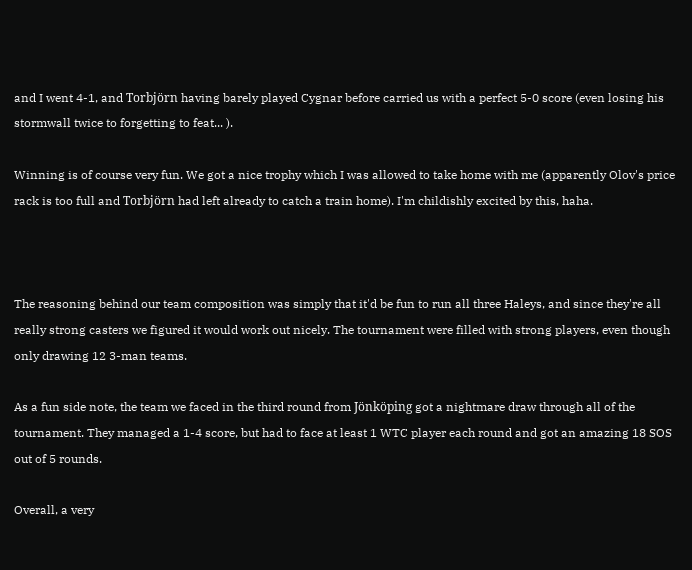and I went 4-1, and Torbjörn having barely played Cygnar before carried us with a perfect 5-0 score (even losing his stormwall twice to forgetting to feat... ).

Winning is of course very fun. We got a nice trophy which I was allowed to take home with me (apparently Olov's price rack is too full and Torbjörn had left already to catch a train home). I'm childishly excited by this, haha.



The reasoning behind our team composition was simply that it'd be fun to run all three Haleys, and since they're all really strong casters we figured it would work out nicely. The tournament were filled with strong players, even though only drawing 12 3-man teams.

As a fun side note, the team we faced in the third round from Jönköping got a nightmare draw through all of the tournament. They managed a 1-4 score, but had to face at least 1 WTC player each round and got an amazing 18 SOS out of 5 rounds.

Overall, a very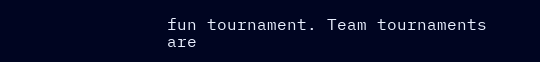fun tournament. Team tournaments are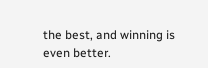the best, and winning is even better.